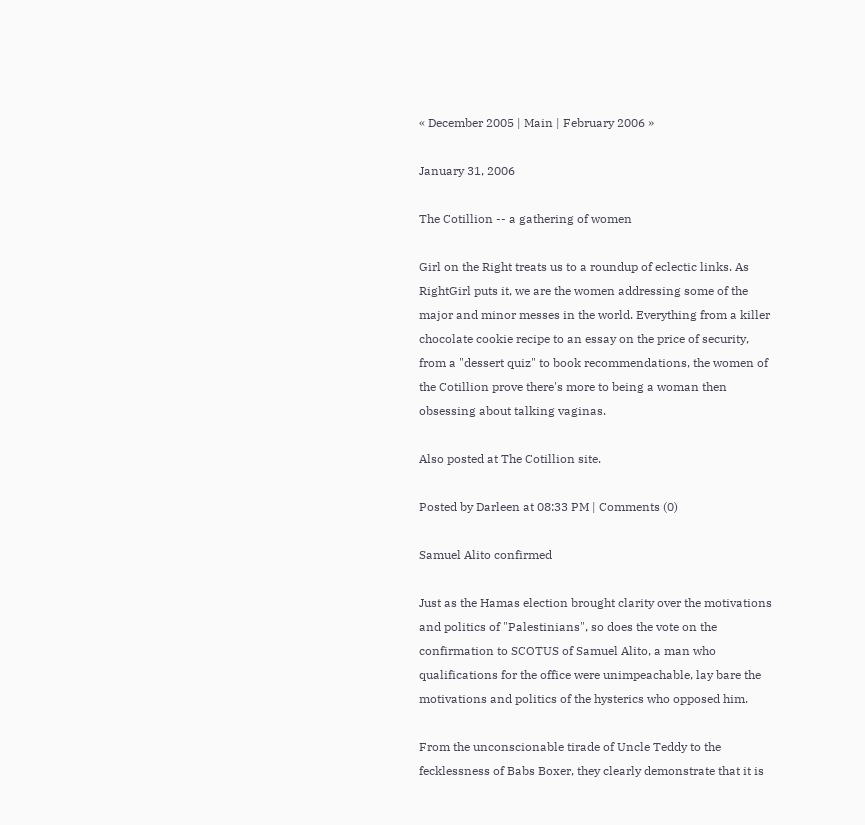« December 2005 | Main | February 2006 »

January 31, 2006

The Cotillion -- a gathering of women

Girl on the Right treats us to a roundup of eclectic links. As RightGirl puts it, we are the women addressing some of the major and minor messes in the world. Everything from a killer chocolate cookie recipe to an essay on the price of security, from a "dessert quiz" to book recommendations, the women of the Cotillion prove there's more to being a woman then obsessing about talking vaginas.

Also posted at The Cotillion site.

Posted by Darleen at 08:33 PM | Comments (0)

Samuel Alito confirmed

Just as the Hamas election brought clarity over the motivations and politics of "Palestinians", so does the vote on the confirmation to SCOTUS of Samuel Alito, a man who qualifications for the office were unimpeachable, lay bare the motivations and politics of the hysterics who opposed him.

From the unconscionable tirade of Uncle Teddy to the fecklessness of Babs Boxer, they clearly demonstrate that it is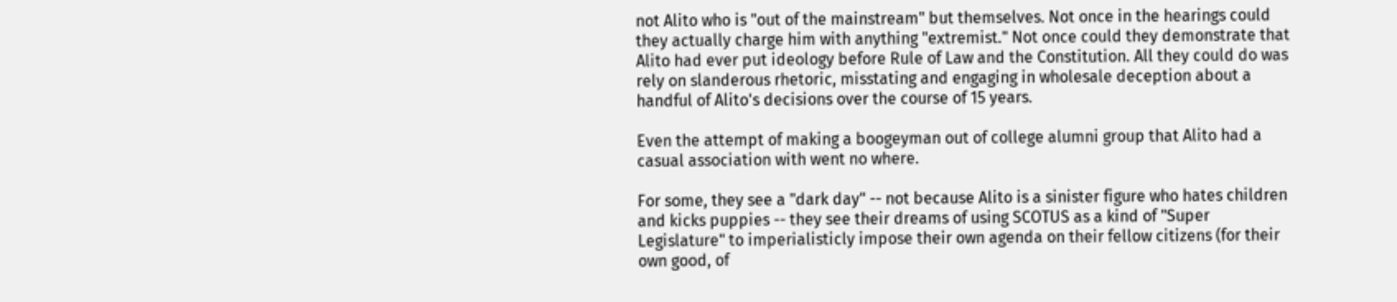not Alito who is "out of the mainstream" but themselves. Not once in the hearings could they actually charge him with anything "extremist." Not once could they demonstrate that Alito had ever put ideology before Rule of Law and the Constitution. All they could do was rely on slanderous rhetoric, misstating and engaging in wholesale deception about a handful of Alito's decisions over the course of 15 years.

Even the attempt of making a boogeyman out of college alumni group that Alito had a casual association with went no where.

For some, they see a "dark day" -- not because Alito is a sinister figure who hates children and kicks puppies -- they see their dreams of using SCOTUS as a kind of "Super Legislature" to imperialisticly impose their own agenda on their fellow citizens (for their own good, of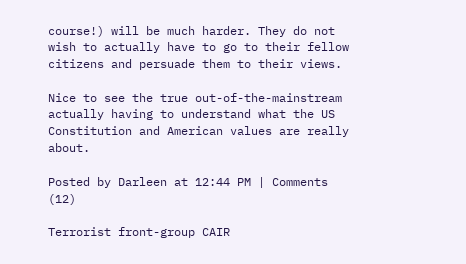course!) will be much harder. They do not wish to actually have to go to their fellow citizens and persuade them to their views.

Nice to see the true out-of-the-mainstream actually having to understand what the US Constitution and American values are really about.

Posted by Darleen at 12:44 PM | Comments (12)

Terrorist front-group CAIR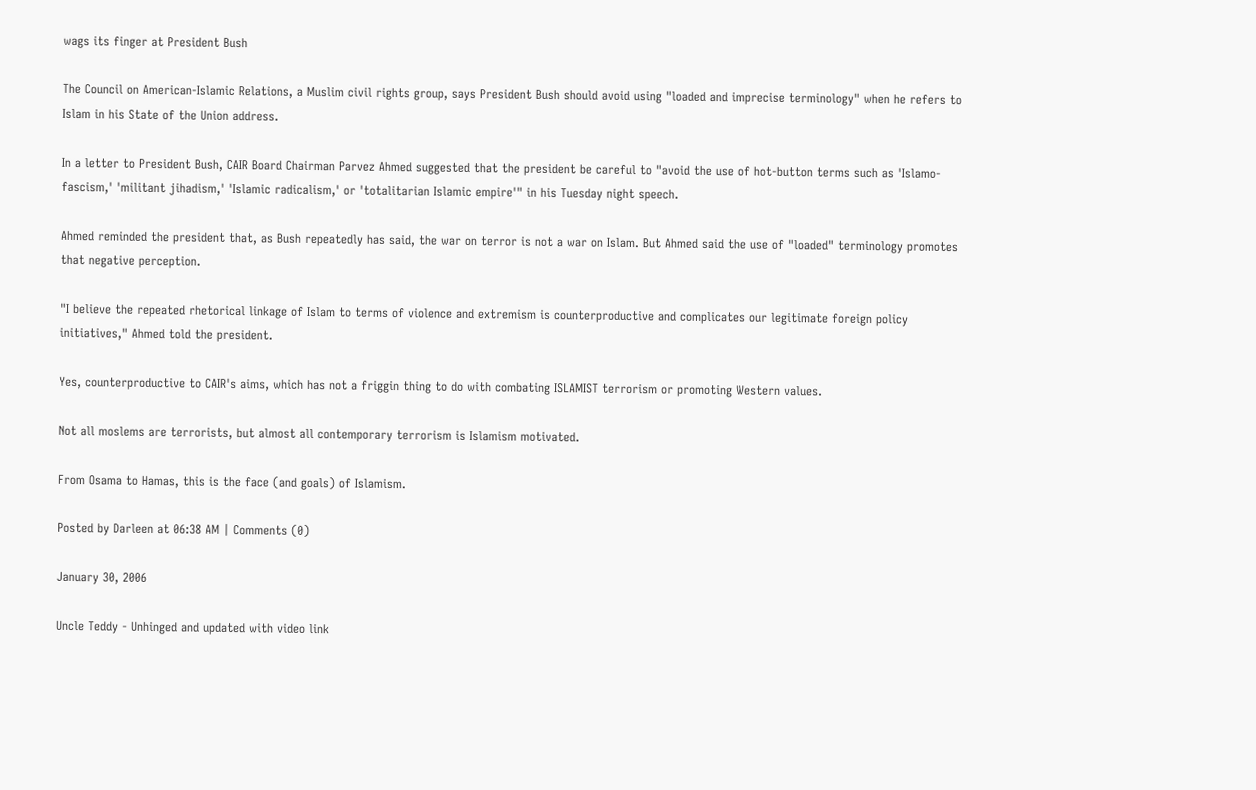wags its finger at President Bush

The Council on American-Islamic Relations, a Muslim civil rights group, says President Bush should avoid using "loaded and imprecise terminology" when he refers to Islam in his State of the Union address.

In a letter to President Bush, CAIR Board Chairman Parvez Ahmed suggested that the president be careful to "avoid the use of hot-button terms such as 'Islamo-fascism,' 'militant jihadism,' 'Islamic radicalism,' or 'totalitarian Islamic empire'" in his Tuesday night speech.

Ahmed reminded the president that, as Bush repeatedly has said, the war on terror is not a war on Islam. But Ahmed said the use of "loaded" terminology promotes that negative perception.

"I believe the repeated rhetorical linkage of Islam to terms of violence and extremism is counterproductive and complicates our legitimate foreign policy initiatives," Ahmed told the president.

Yes, counterproductive to CAIR's aims, which has not a friggin thing to do with combating ISLAMIST terrorism or promoting Western values.

Not all moslems are terrorists, but almost all contemporary terrorism is Islamism motivated.

From Osama to Hamas, this is the face (and goals) of Islamism.

Posted by Darleen at 06:38 AM | Comments (0)

January 30, 2006

Uncle Teddy - Unhinged and updated with video link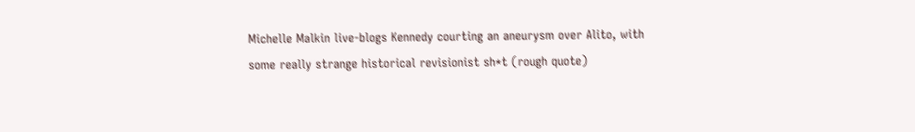Michelle Malkin live-blogs Kennedy courting an aneurysm over Alito, with some really strange historical revisionist sh*t (rough quote)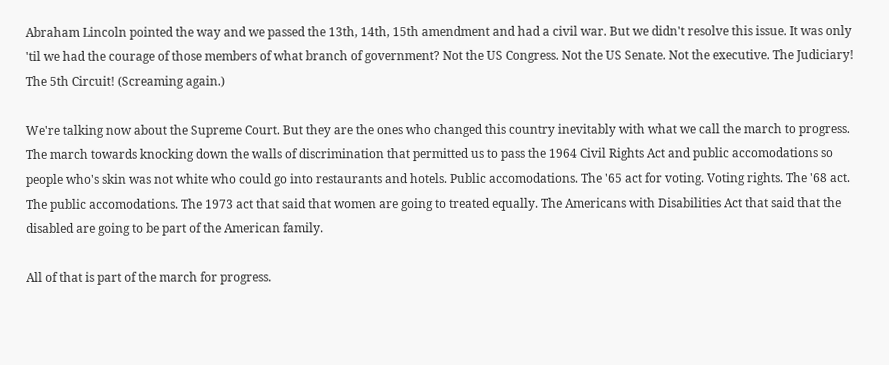Abraham Lincoln pointed the way and we passed the 13th, 14th, 15th amendment and had a civil war. But we didn't resolve this issue. It was only 'til we had the courage of those members of what branch of government? Not the US Congress. Not the US Senate. Not the executive. The Judiciary! The 5th Circuit! (Screaming again.)

We're talking now about the Supreme Court. But they are the ones who changed this country inevitably with what we call the march to progress. The march towards knocking down the walls of discrimination that permitted us to pass the 1964 Civil Rights Act and public accomodations so people who's skin was not white who could go into restaurants and hotels. Public accomodations. The '65 act for voting. Voting rights. The '68 act. The public accomodations. The 1973 act that said that women are going to treated equally. The Americans with Disabilities Act that said that the disabled are going to be part of the American family.

All of that is part of the march for progress.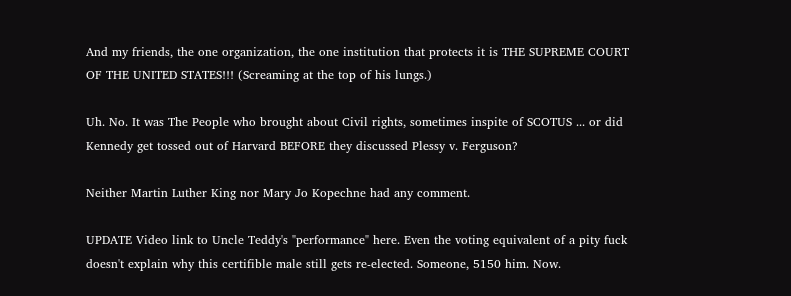And my friends, the one organization, the one institution that protects it is THE SUPREME COURT OF THE UNITED STATES!!! (Screaming at the top of his lungs.)

Uh. No. It was The People who brought about Civil rights, sometimes inspite of SCOTUS ... or did Kennedy get tossed out of Harvard BEFORE they discussed Plessy v. Ferguson?

Neither Martin Luther King nor Mary Jo Kopechne had any comment.

UPDATE Video link to Uncle Teddy's "performance" here. Even the voting equivalent of a pity fuck doesn't explain why this certifible male still gets re-elected. Someone, 5150 him. Now.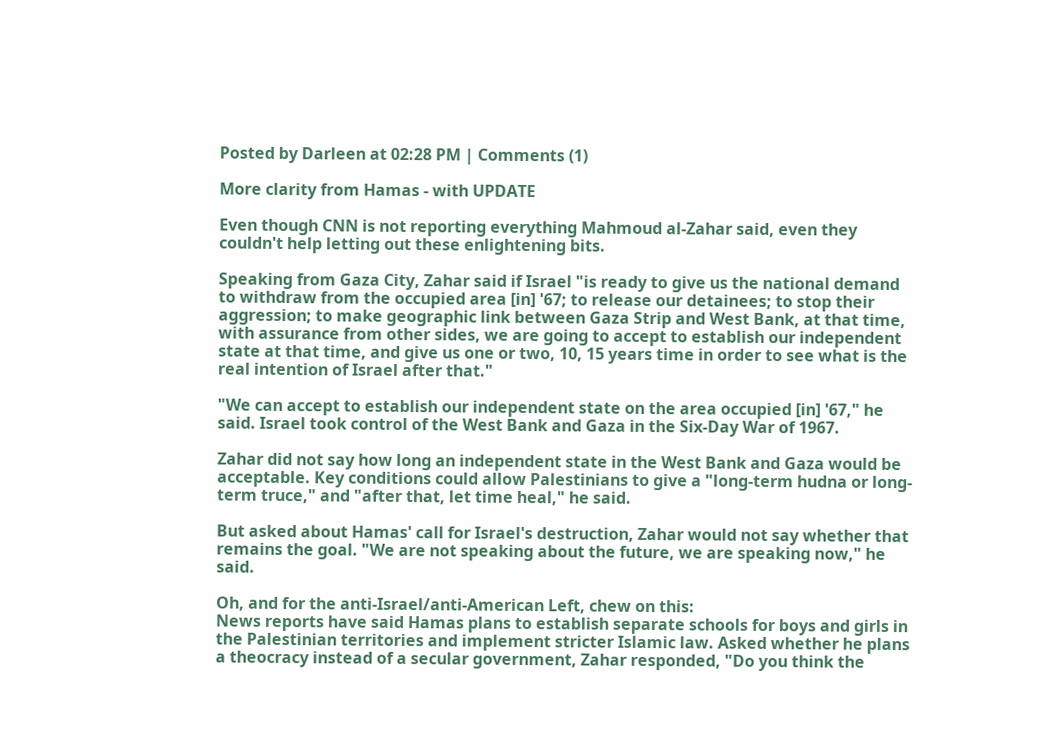Posted by Darleen at 02:28 PM | Comments (1)

More clarity from Hamas - with UPDATE

Even though CNN is not reporting everything Mahmoud al-Zahar said, even they couldn't help letting out these enlightening bits.

Speaking from Gaza City, Zahar said if Israel "is ready to give us the national demand to withdraw from the occupied area [in] '67; to release our detainees; to stop their aggression; to make geographic link between Gaza Strip and West Bank, at that time, with assurance from other sides, we are going to accept to establish our independent state at that time, and give us one or two, 10, 15 years time in order to see what is the real intention of Israel after that."

"We can accept to establish our independent state on the area occupied [in] '67," he said. Israel took control of the West Bank and Gaza in the Six-Day War of 1967.

Zahar did not say how long an independent state in the West Bank and Gaza would be acceptable. Key conditions could allow Palestinians to give a "long-term hudna or long-term truce," and "after that, let time heal," he said.

But asked about Hamas' call for Israel's destruction, Zahar would not say whether that remains the goal. "We are not speaking about the future, we are speaking now," he said.

Oh, and for the anti-Israel/anti-American Left, chew on this:
News reports have said Hamas plans to establish separate schools for boys and girls in the Palestinian territories and implement stricter Islamic law. Asked whether he plans a theocracy instead of a secular government, Zahar responded, "Do you think the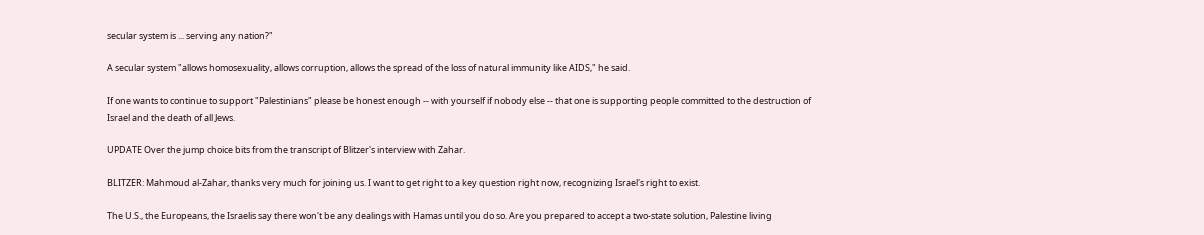secular system is ... serving any nation?"

A secular system "allows homosexuality, allows corruption, allows the spread of the loss of natural immunity like AIDS," he said.

If one wants to continue to support "Palestinians" please be honest enough -- with yourself if nobody else -- that one is supporting people committed to the destruction of Israel and the death of all Jews.

UPDATE Over the jump choice bits from the transcript of Blitzer's interview with Zahar.

BLITZER: Mahmoud al-Zahar, thanks very much for joining us. I want to get right to a key question right now, recognizing Israel's right to exist.

The U.S., the Europeans, the Israelis say there won't be any dealings with Hamas until you do so. Are you prepared to accept a two-state solution, Palestine living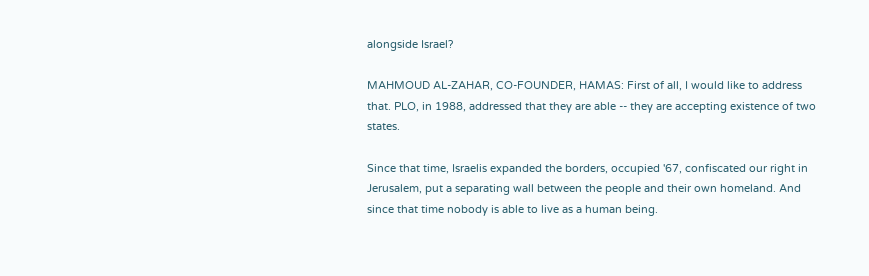alongside Israel?

MAHMOUD AL-ZAHAR, CO-FOUNDER, HAMAS: First of all, I would like to address that. PLO, in 1988, addressed that they are able -- they are accepting existence of two states.

Since that time, Israelis expanded the borders, occupied '67, confiscated our right in Jerusalem, put a separating wall between the people and their own homeland. And since that time nobody is able to live as a human being.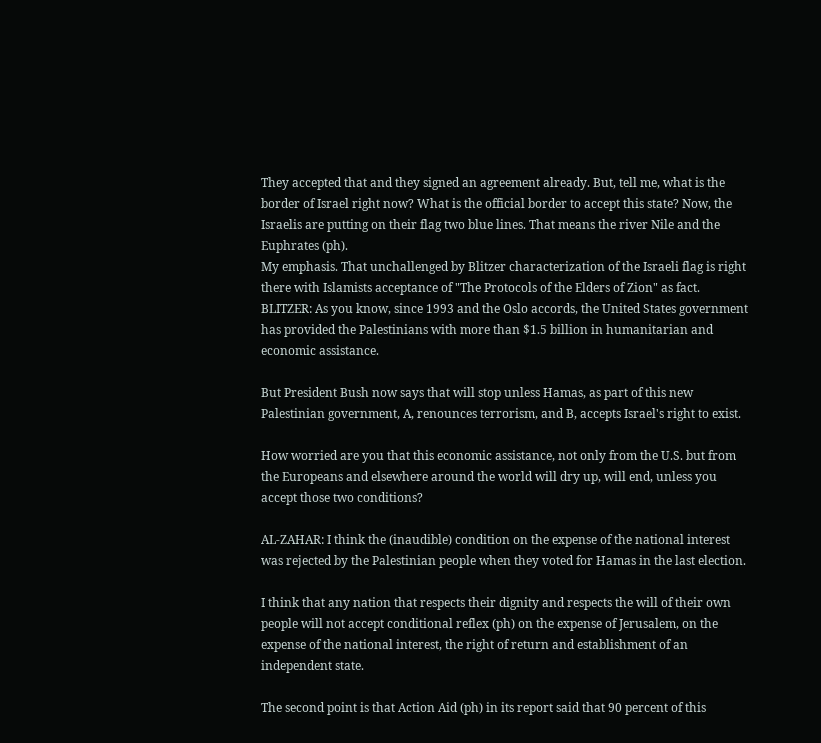They accepted that and they signed an agreement already. But, tell me, what is the border of Israel right now? What is the official border to accept this state? Now, the Israelis are putting on their flag two blue lines. That means the river Nile and the Euphrates (ph).
My emphasis. That unchallenged by Blitzer characterization of the Israeli flag is right there with Islamists acceptance of "The Protocols of the Elders of Zion" as fact.
BLITZER: As you know, since 1993 and the Oslo accords, the United States government has provided the Palestinians with more than $1.5 billion in humanitarian and economic assistance.

But President Bush now says that will stop unless Hamas, as part of this new Palestinian government, A, renounces terrorism, and B, accepts Israel's right to exist.

How worried are you that this economic assistance, not only from the U.S. but from the Europeans and elsewhere around the world will dry up, will end, unless you accept those two conditions?

AL-ZAHAR: I think the (inaudible) condition on the expense of the national interest was rejected by the Palestinian people when they voted for Hamas in the last election.

I think that any nation that respects their dignity and respects the will of their own people will not accept conditional reflex (ph) on the expense of Jerusalem, on the expense of the national interest, the right of return and establishment of an independent state.

The second point is that Action Aid (ph) in its report said that 90 percent of this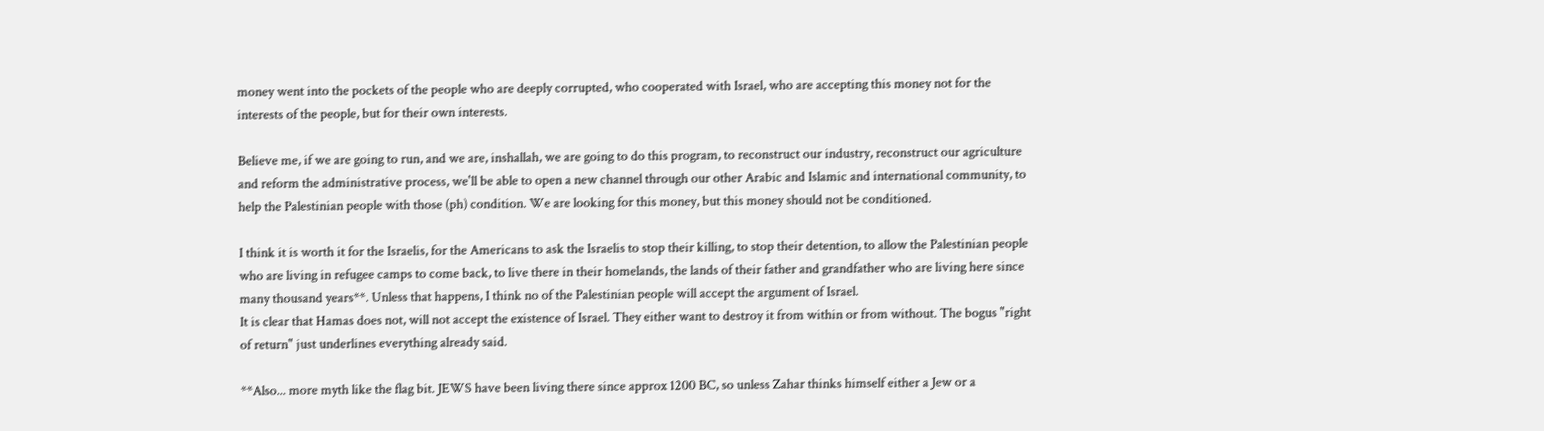money went into the pockets of the people who are deeply corrupted, who cooperated with Israel, who are accepting this money not for the interests of the people, but for their own interests.

Believe me, if we are going to run, and we are, inshallah, we are going to do this program, to reconstruct our industry, reconstruct our agriculture and reform the administrative process, we'll be able to open a new channel through our other Arabic and Islamic and international community, to help the Palestinian people with those (ph) condition. We are looking for this money, but this money should not be conditioned.

I think it is worth it for the Israelis, for the Americans to ask the Israelis to stop their killing, to stop their detention, to allow the Palestinian people who are living in refugee camps to come back, to live there in their homelands, the lands of their father and grandfather who are living here since many thousand years**. Unless that happens, I think no of the Palestinian people will accept the argument of Israel.
It is clear that Hamas does not, will not accept the existence of Israel. They either want to destroy it from within or from without. The bogus "right of return" just underlines everything already said.

**Also... more myth like the flag bit. JEWS have been living there since approx 1200 BC, so unless Zahar thinks himself either a Jew or a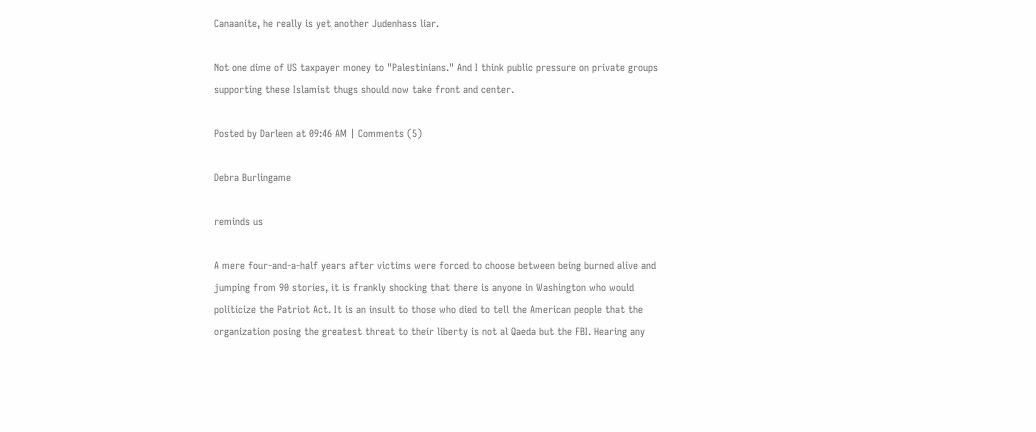Canaanite, he really is yet another Judenhass liar.

Not one dime of US taxpayer money to "Palestinians." And I think public pressure on private groups supporting these Islamist thugs should now take front and center.

Posted by Darleen at 09:46 AM | Comments (5)

Debra Burlingame

reminds us

A mere four-and-a-half years after victims were forced to choose between being burned alive and jumping from 90 stories, it is frankly shocking that there is anyone in Washington who would politicize the Patriot Act. It is an insult to those who died to tell the American people that the organization posing the greatest threat to their liberty is not al Qaeda but the FBI. Hearing any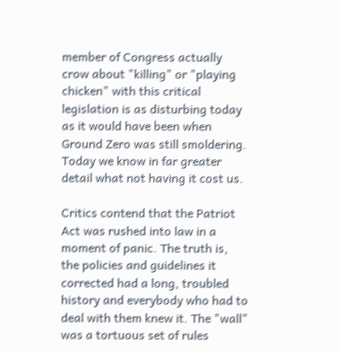member of Congress actually crow about "killing" or "playing chicken" with this critical legislation is as disturbing today as it would have been when Ground Zero was still smoldering. Today we know in far greater detail what not having it cost us.

Critics contend that the Patriot Act was rushed into law in a moment of panic. The truth is, the policies and guidelines it corrected had a long, troubled history and everybody who had to deal with them knew it. The "wall" was a tortuous set of rules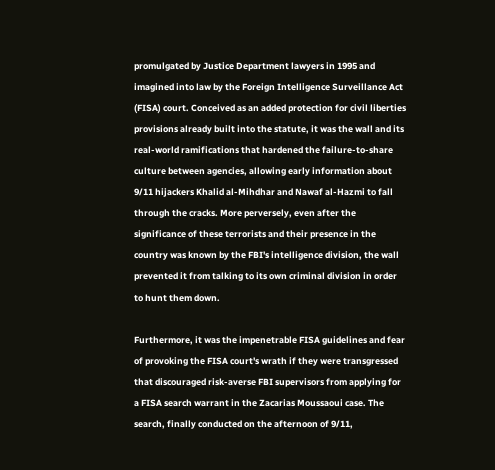promulgated by Justice Department lawyers in 1995 and imagined into law by the Foreign Intelligence Surveillance Act (FISA) court. Conceived as an added protection for civil liberties provisions already built into the statute, it was the wall and its real-world ramifications that hardened the failure-to-share culture between agencies, allowing early information about 9/11 hijackers Khalid al-Mihdhar and Nawaf al-Hazmi to fall through the cracks. More perversely, even after the significance of these terrorists and their presence in the country was known by the FBI's intelligence division, the wall prevented it from talking to its own criminal division in order to hunt them down.

Furthermore, it was the impenetrable FISA guidelines and fear of provoking the FISA court's wrath if they were transgressed that discouraged risk-averse FBI supervisors from applying for a FISA search warrant in the Zacarias Moussaoui case. The search, finally conducted on the afternoon of 9/11,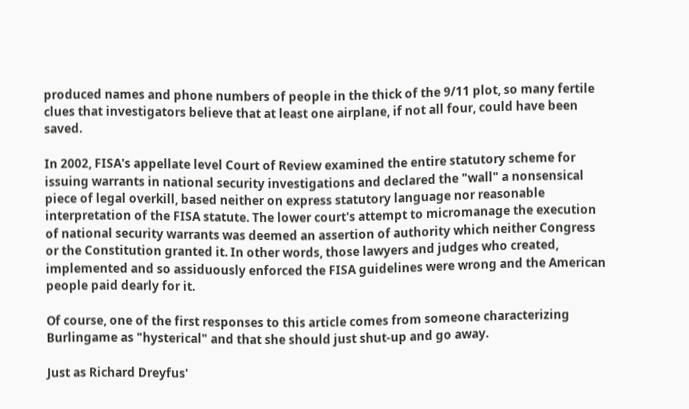produced names and phone numbers of people in the thick of the 9/11 plot, so many fertile clues that investigators believe that at least one airplane, if not all four, could have been saved.

In 2002, FISA's appellate level Court of Review examined the entire statutory scheme for issuing warrants in national security investigations and declared the "wall" a nonsensical piece of legal overkill, based neither on express statutory language nor reasonable interpretation of the FISA statute. The lower court's attempt to micromanage the execution of national security warrants was deemed an assertion of authority which neither Congress or the Constitution granted it. In other words, those lawyers and judges who created, implemented and so assiduously enforced the FISA guidelines were wrong and the American people paid dearly for it.

Of course, one of the first responses to this article comes from someone characterizing Burlingame as "hysterical" and that she should just shut-up and go away.

Just as Richard Dreyfus'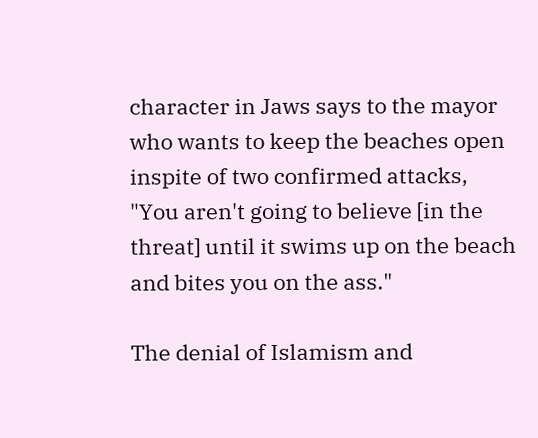character in Jaws says to the mayor who wants to keep the beaches open inspite of two confirmed attacks, "You aren't going to believe [in the threat] until it swims up on the beach and bites you on the ass."

The denial of Islamism and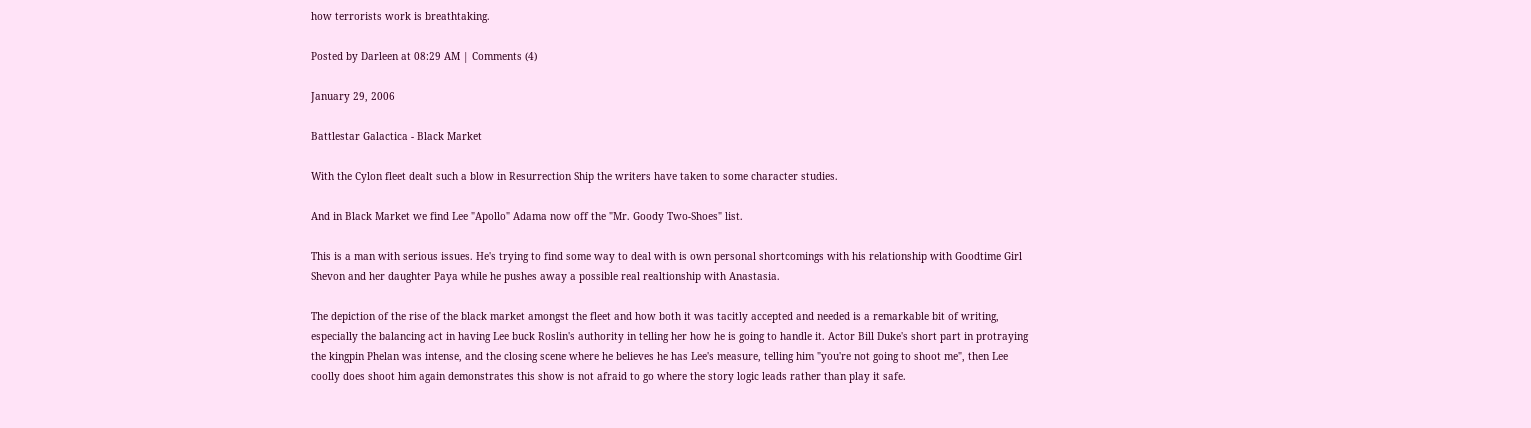how terrorists work is breathtaking.

Posted by Darleen at 08:29 AM | Comments (4)

January 29, 2006

Battlestar Galactica - Black Market

With the Cylon fleet dealt such a blow in Resurrection Ship the writers have taken to some character studies.

And in Black Market we find Lee "Apollo" Adama now off the "Mr. Goody Two-Shoes" list.

This is a man with serious issues. He's trying to find some way to deal with is own personal shortcomings with his relationship with Goodtime Girl Shevon and her daughter Paya while he pushes away a possible real realtionship with Anastasia.

The depiction of the rise of the black market amongst the fleet and how both it was tacitly accepted and needed is a remarkable bit of writing, especially the balancing act in having Lee buck Roslin's authority in telling her how he is going to handle it. Actor Bill Duke's short part in protraying the kingpin Phelan was intense, and the closing scene where he believes he has Lee's measure, telling him "you're not going to shoot me", then Lee coolly does shoot him again demonstrates this show is not afraid to go where the story logic leads rather than play it safe.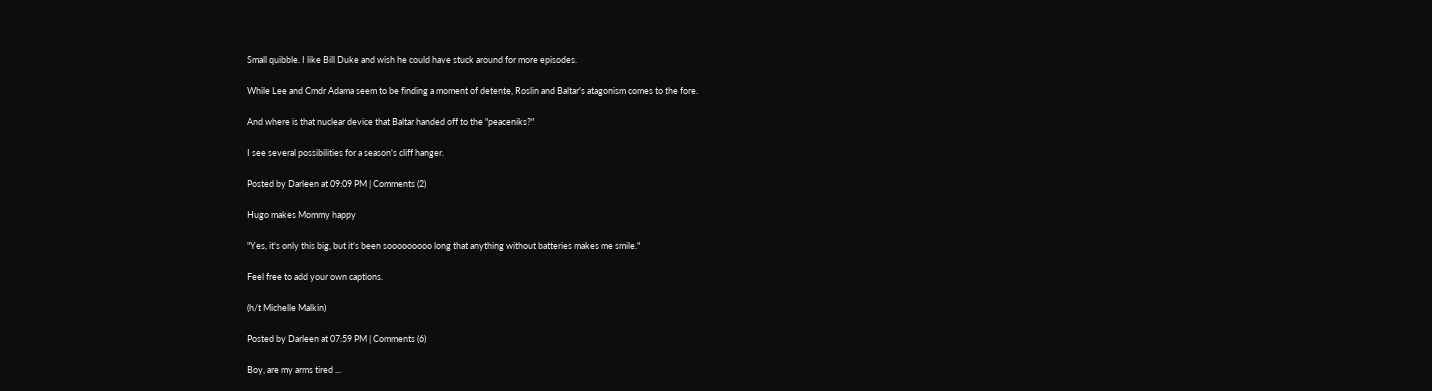Small quibble. I like Bill Duke and wish he could have stuck around for more episodes.

While Lee and Cmdr Adama seem to be finding a moment of detente, Roslin and Baltar's atagonism comes to the fore.

And where is that nuclear device that Baltar handed off to the "peaceniks?"

I see several possibilities for a season's cliff hanger.

Posted by Darleen at 09:09 PM | Comments (2)

Hugo makes Mommy happy

"Yes, it's only this big, but it's been sooooooooo long that anything without batteries makes me smile."

Feel free to add your own captions.

(h/t Michelle Malkin)

Posted by Darleen at 07:59 PM | Comments (6)

Boy, are my arms tired ...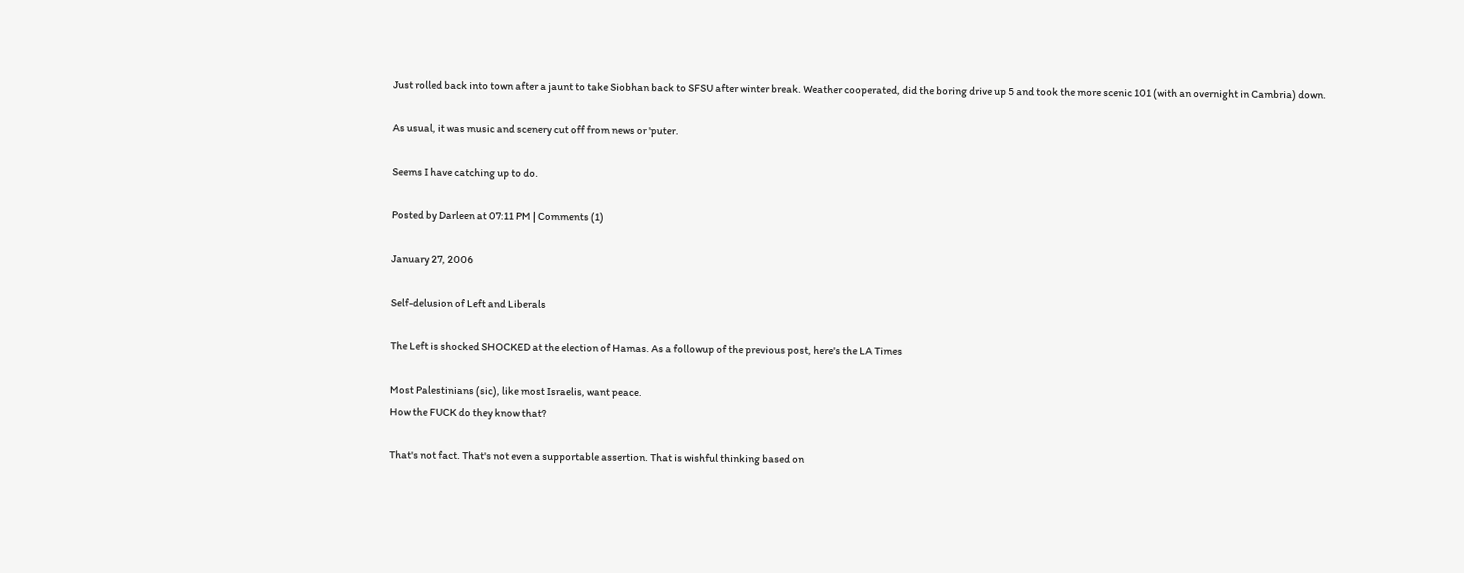Just rolled back into town after a jaunt to take Siobhan back to SFSU after winter break. Weather cooperated, did the boring drive up 5 and took the more scenic 101 (with an overnight in Cambria) down.

As usual, it was music and scenery cut off from news or 'puter.

Seems I have catching up to do.

Posted by Darleen at 07:11 PM | Comments (1)

January 27, 2006

Self-delusion of Left and Liberals

The Left is shocked SHOCKED at the election of Hamas. As a followup of the previous post, here's the LA Times

Most Palestinians (sic), like most Israelis, want peace.
How the FUCK do they know that?

That's not fact. That's not even a supportable assertion. That is wishful thinking based on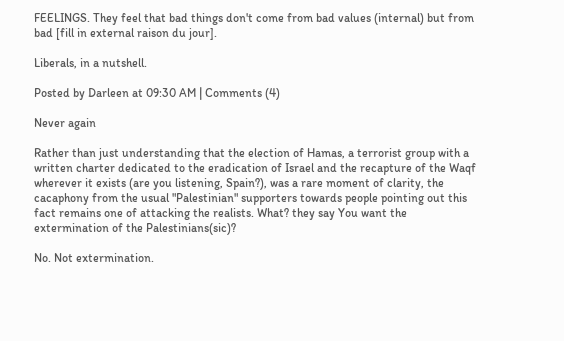FEELINGS. They feel that bad things don't come from bad values (internal) but from bad [fill in external raison du jour].

Liberals, in a nutshell.

Posted by Darleen at 09:30 AM | Comments (4)

Never again

Rather than just understanding that the election of Hamas, a terrorist group with a written charter dedicated to the eradication of Israel and the recapture of the Waqf wherever it exists (are you listening, Spain?), was a rare moment of clarity, the cacaphony from the usual "Palestinian" supporters towards people pointing out this fact remains one of attacking the realists. What? they say You want the extermination of the Palestinians(sic)?

No. Not extermination.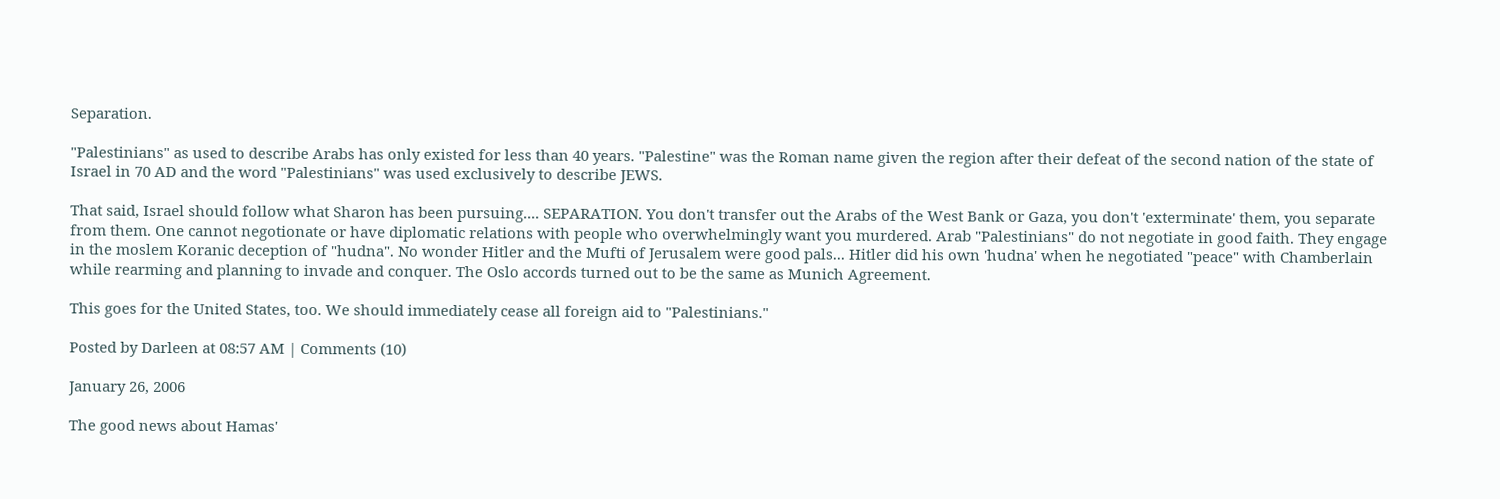Separation.

"Palestinians" as used to describe Arabs has only existed for less than 40 years. "Palestine" was the Roman name given the region after their defeat of the second nation of the state of Israel in 70 AD and the word "Palestinians" was used exclusively to describe JEWS.

That said, Israel should follow what Sharon has been pursuing.... SEPARATION. You don't transfer out the Arabs of the West Bank or Gaza, you don't 'exterminate' them, you separate from them. One cannot negotionate or have diplomatic relations with people who overwhelmingly want you murdered. Arab "Palestinians" do not negotiate in good faith. They engage in the moslem Koranic deception of "hudna". No wonder Hitler and the Mufti of Jerusalem were good pals... Hitler did his own 'hudna' when he negotiated "peace" with Chamberlain while rearming and planning to invade and conquer. The Oslo accords turned out to be the same as Munich Agreement.

This goes for the United States, too. We should immediately cease all foreign aid to "Palestinians."

Posted by Darleen at 08:57 AM | Comments (10)

January 26, 2006

The good news about Hamas'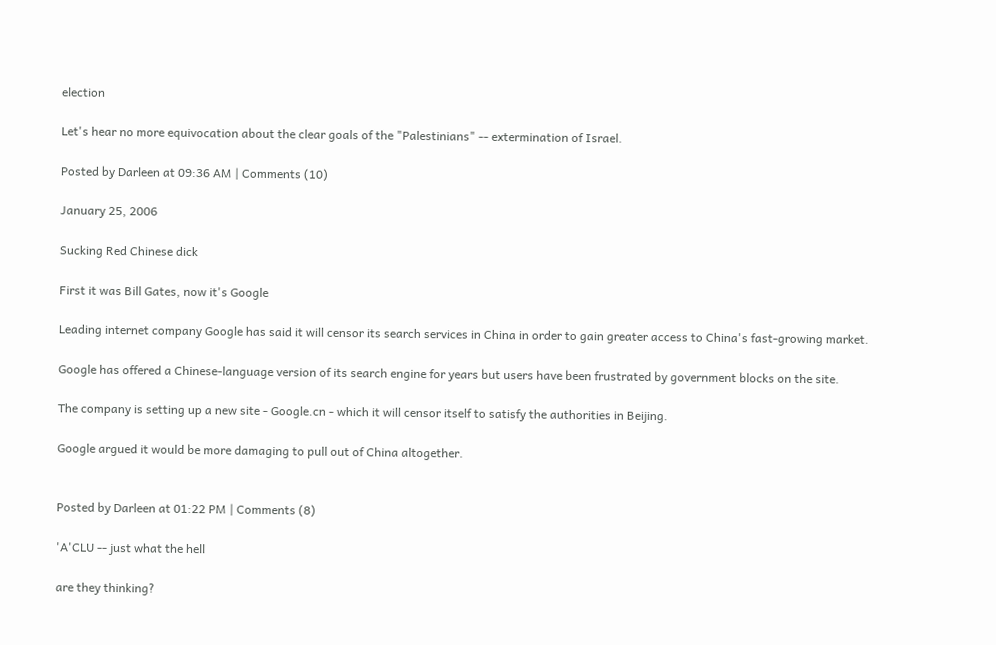election

Let's hear no more equivocation about the clear goals of the "Palestinians" -- extermination of Israel.

Posted by Darleen at 09:36 AM | Comments (10)

January 25, 2006

Sucking Red Chinese dick

First it was Bill Gates, now it's Google

Leading internet company Google has said it will censor its search services in China in order to gain greater access to China's fast-growing market.

Google has offered a Chinese-language version of its search engine for years but users have been frustrated by government blocks on the site.

The company is setting up a new site - Google.cn - which it will censor itself to satisfy the authorities in Beijing.

Google argued it would be more damaging to pull out of China altogether.


Posted by Darleen at 01:22 PM | Comments (8)

'A'CLU -- just what the hell

are they thinking?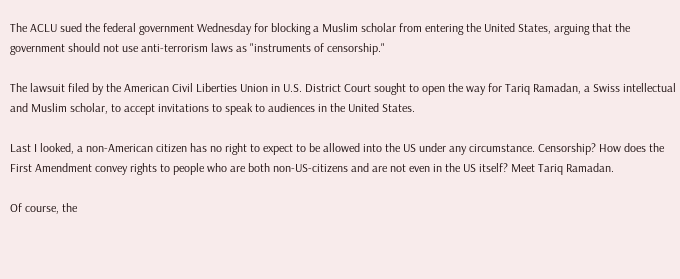The ACLU sued the federal government Wednesday for blocking a Muslim scholar from entering the United States, arguing that the government should not use anti-terrorism laws as "instruments of censorship."

The lawsuit filed by the American Civil Liberties Union in U.S. District Court sought to open the way for Tariq Ramadan, a Swiss intellectual and Muslim scholar, to accept invitations to speak to audiences in the United States.

Last I looked, a non-American citizen has no right to expect to be allowed into the US under any circumstance. Censorship? How does the First Amendment convey rights to people who are both non-US-citizens and are not even in the US itself? Meet Tariq Ramadan.

Of course, the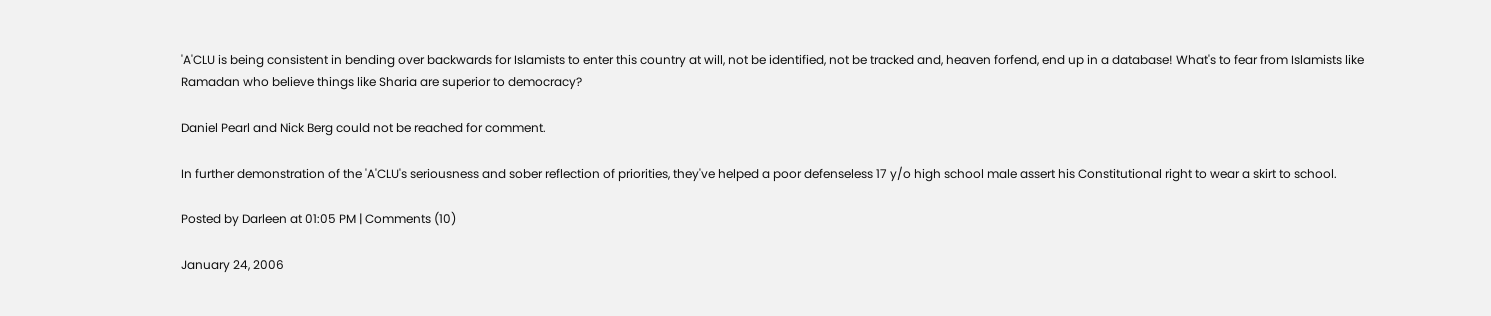'A'CLU is being consistent in bending over backwards for Islamists to enter this country at will, not be identified, not be tracked and, heaven forfend, end up in a database! What's to fear from Islamists like Ramadan who believe things like Sharia are superior to democracy?

Daniel Pearl and Nick Berg could not be reached for comment.

In further demonstration of the 'A'CLU's seriousness and sober reflection of priorities, they've helped a poor defenseless 17 y/o high school male assert his Constitutional right to wear a skirt to school.

Posted by Darleen at 01:05 PM | Comments (10)

January 24, 2006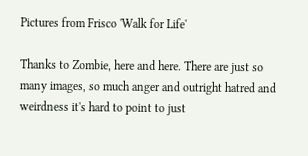Pictures from Frisco 'Walk for Life'

Thanks to Zombie, here and here. There are just so many images, so much anger and outright hatred and weirdness it's hard to point to just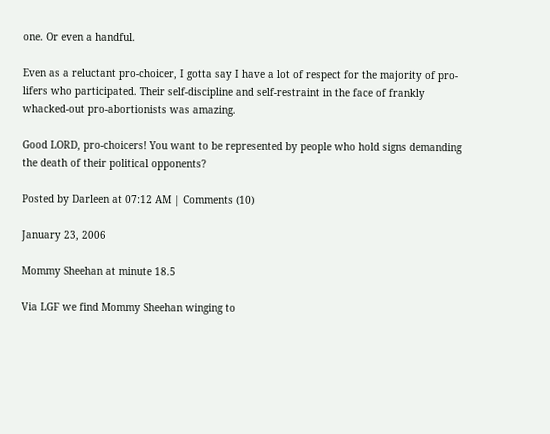one. Or even a handful.

Even as a reluctant pro-choicer, I gotta say I have a lot of respect for the majority of pro-lifers who participated. Their self-discipline and self-restraint in the face of frankly whacked-out pro-abortionists was amazing.

Good LORD, pro-choicers! You want to be represented by people who hold signs demanding the death of their political opponents?

Posted by Darleen at 07:12 AM | Comments (10)

January 23, 2006

Mommy Sheehan at minute 18.5

Via LGF we find Mommy Sheehan winging to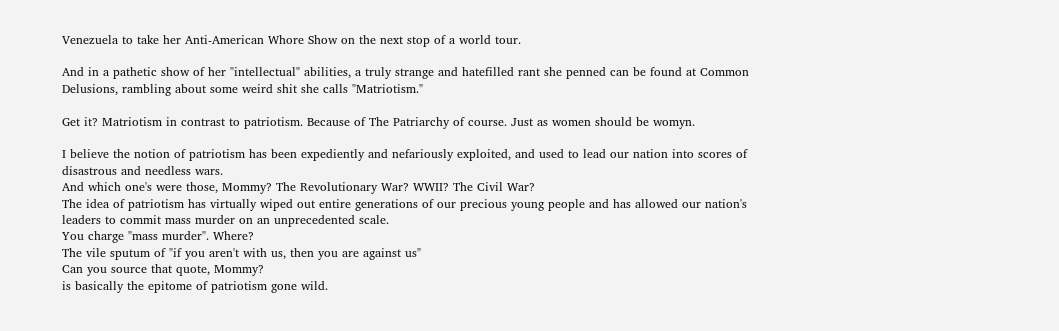Venezuela to take her Anti-American Whore Show on the next stop of a world tour.

And in a pathetic show of her "intellectual" abilities, a truly strange and hatefilled rant she penned can be found at Common Delusions, rambling about some weird shit she calls "Matriotism."

Get it? Matriotism in contrast to patriotism. Because of The Patriarchy of course. Just as women should be womyn.

I believe the notion of patriotism has been expediently and nefariously exploited, and used to lead our nation into scores of disastrous and needless wars.
And which one's were those, Mommy? The Revolutionary War? WWII? The Civil War?
The idea of patriotism has virtually wiped out entire generations of our precious young people and has allowed our nation's leaders to commit mass murder on an unprecedented scale.
You charge "mass murder". Where?
The vile sputum of "if you aren't with us, then you are against us"
Can you source that quote, Mommy?
is basically the epitome of patriotism gone wild.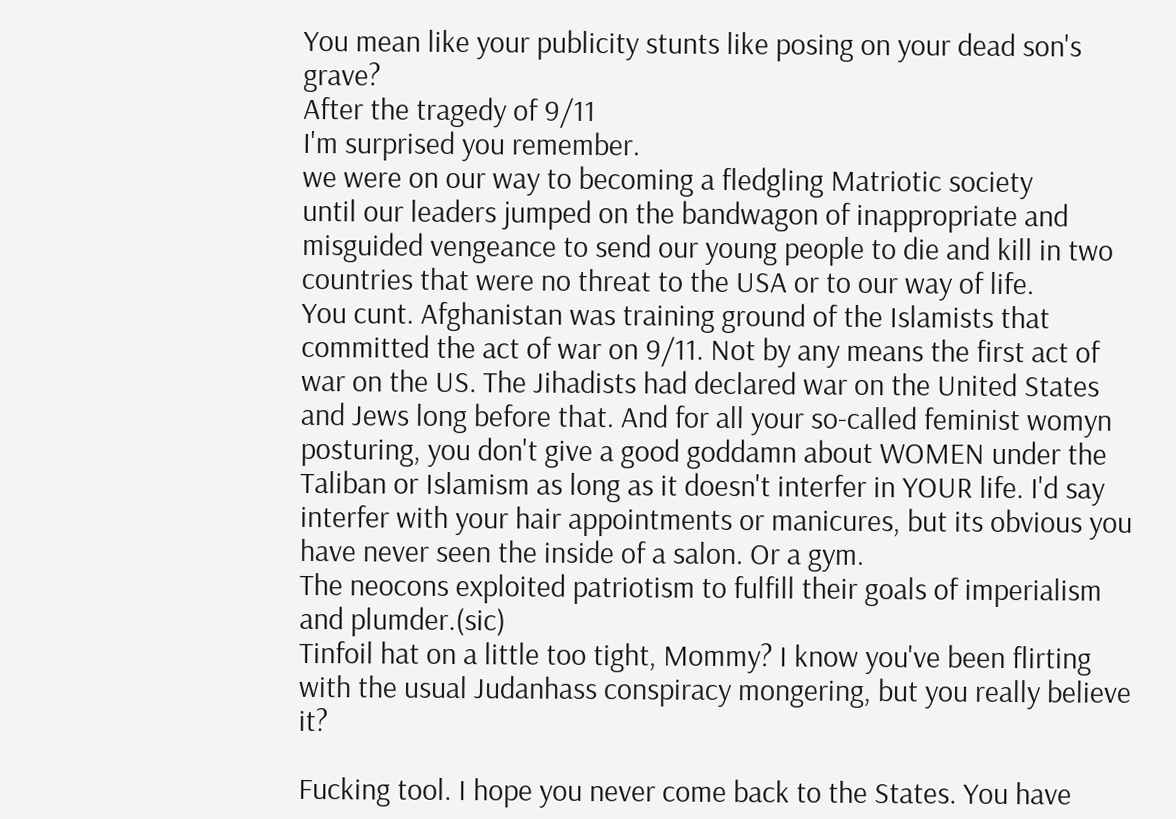You mean like your publicity stunts like posing on your dead son's grave?
After the tragedy of 9/11
I'm surprised you remember.
we were on our way to becoming a fledgling Matriotic society
until our leaders jumped on the bandwagon of inappropriate and misguided vengeance to send our young people to die and kill in two countries that were no threat to the USA or to our way of life.
You cunt. Afghanistan was training ground of the Islamists that committed the act of war on 9/11. Not by any means the first act of war on the US. The Jihadists had declared war on the United States and Jews long before that. And for all your so-called feminist womyn posturing, you don't give a good goddamn about WOMEN under the Taliban or Islamism as long as it doesn't interfer in YOUR life. I'd say interfer with your hair appointments or manicures, but its obvious you have never seen the inside of a salon. Or a gym.
The neocons exploited patriotism to fulfill their goals of imperialism and plumder.(sic)
Tinfoil hat on a little too tight, Mommy? I know you've been flirting with the usual Judanhass conspiracy mongering, but you really believe it?

Fucking tool. I hope you never come back to the States. You have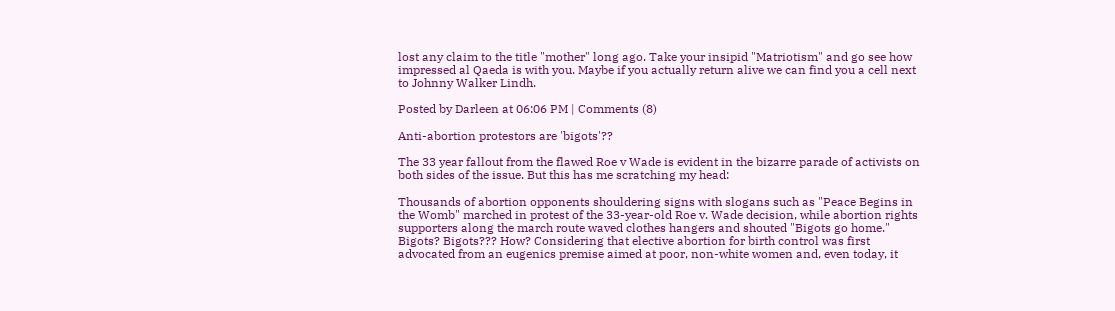lost any claim to the title "mother" long ago. Take your insipid "Matriotism" and go see how impressed al Qaeda is with you. Maybe if you actually return alive we can find you a cell next to Johnny Walker Lindh.

Posted by Darleen at 06:06 PM | Comments (8)

Anti-abortion protestors are 'bigots'??

The 33 year fallout from the flawed Roe v Wade is evident in the bizarre parade of activists on both sides of the issue. But this has me scratching my head:

Thousands of abortion opponents shouldering signs with slogans such as "Peace Begins in the Womb" marched in protest of the 33-year-old Roe v. Wade decision, while abortion rights supporters along the march route waved clothes hangers and shouted "Bigots go home."
Bigots? Bigots??? How? Considering that elective abortion for birth control was first advocated from an eugenics premise aimed at poor, non-white women and, even today, it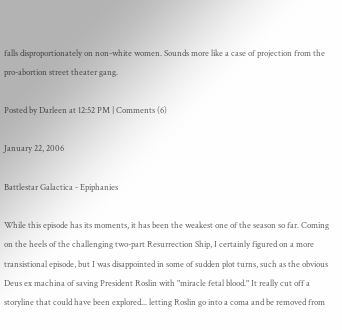falls disproportionately on non-white women. Sounds more like a case of projection from the pro-abortion street theater gang.

Posted by Darleen at 12:52 PM | Comments (6)

January 22, 2006

Battlestar Galactica - Epiphanies

While this episode has its moments, it has been the weakest one of the season so far. Coming on the heels of the challenging two-part Resurrection Ship, I certainly figured on a more transistional episode, but I was disappointed in some of sudden plot turns, such as the obvious Deus ex machina of saving President Roslin with "miracle fetal blood." It really cut off a storyline that could have been explored... letting Roslin go into a coma and be removed from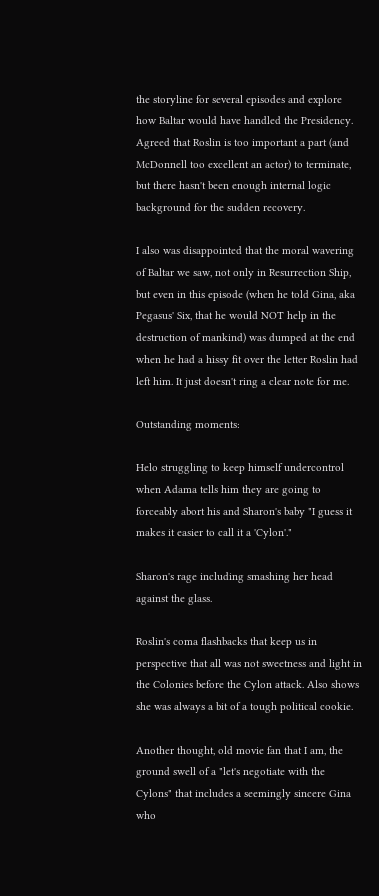the storyline for several episodes and explore how Baltar would have handled the Presidency. Agreed that Roslin is too important a part (and McDonnell too excellent an actor) to terminate, but there hasn't been enough internal logic background for the sudden recovery.

I also was disappointed that the moral wavering of Baltar we saw, not only in Resurrection Ship, but even in this episode (when he told Gina, aka Pegasus' Six, that he would NOT help in the destruction of mankind) was dumped at the end when he had a hissy fit over the letter Roslin had left him. It just doesn't ring a clear note for me.

Outstanding moments:

Helo struggling to keep himself undercontrol when Adama tells him they are going to forceably abort his and Sharon's baby "I guess it makes it easier to call it a 'Cylon'."

Sharon's rage including smashing her head against the glass.

Roslin's coma flashbacks that keep us in perspective that all was not sweetness and light in the Colonies before the Cylon attack. Also shows she was always a bit of a tough political cookie.

Another thought, old movie fan that I am, the ground swell of a "let's negotiate with the Cylons" that includes a seemingly sincere Gina who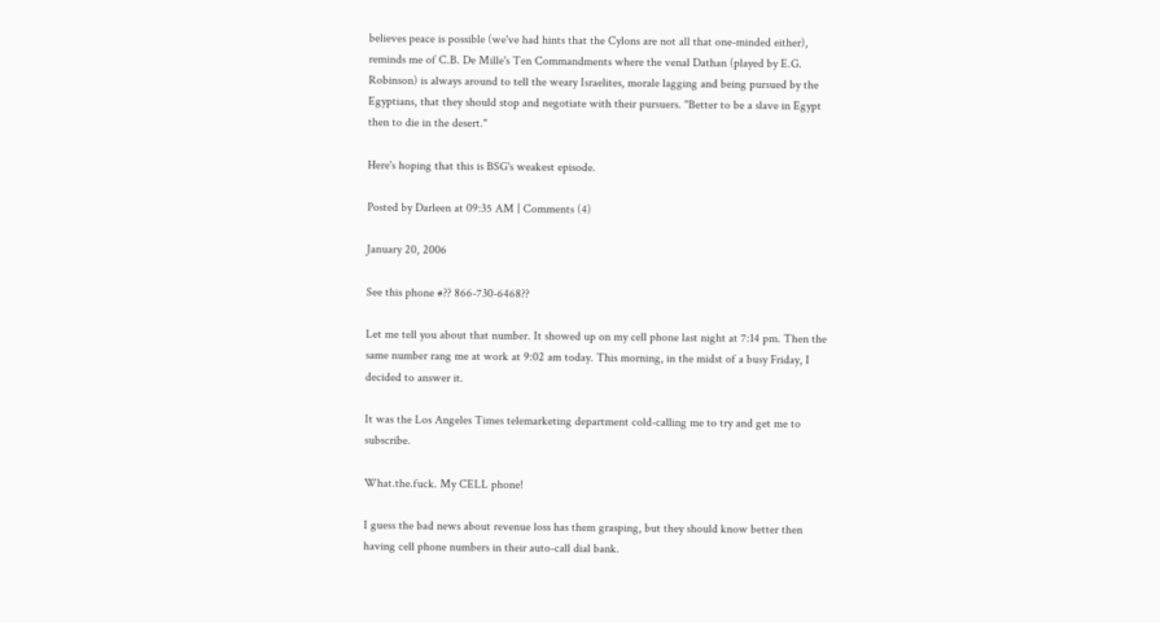believes peace is possible (we've had hints that the Cylons are not all that one-minded either), reminds me of C.B. De Mille's Ten Commandments where the venal Dathan (played by E.G. Robinson) is always around to tell the weary Israelites, morale lagging and being pursued by the Egyptians, that they should stop and negotiate with their pursuers. "Better to be a slave in Egypt then to die in the desert."

Here's hoping that this is BSG's weakest episode.

Posted by Darleen at 09:35 AM | Comments (4)

January 20, 2006

See this phone #?? 866-730-6468??

Let me tell you about that number. It showed up on my cell phone last night at 7:14 pm. Then the same number rang me at work at 9:02 am today. This morning, in the midst of a busy Friday, I decided to answer it.

It was the Los Angeles Times telemarketing department cold-calling me to try and get me to subscribe.

What.the.fuck. My CELL phone!

I guess the bad news about revenue loss has them grasping, but they should know better then having cell phone numbers in their auto-call dial bank.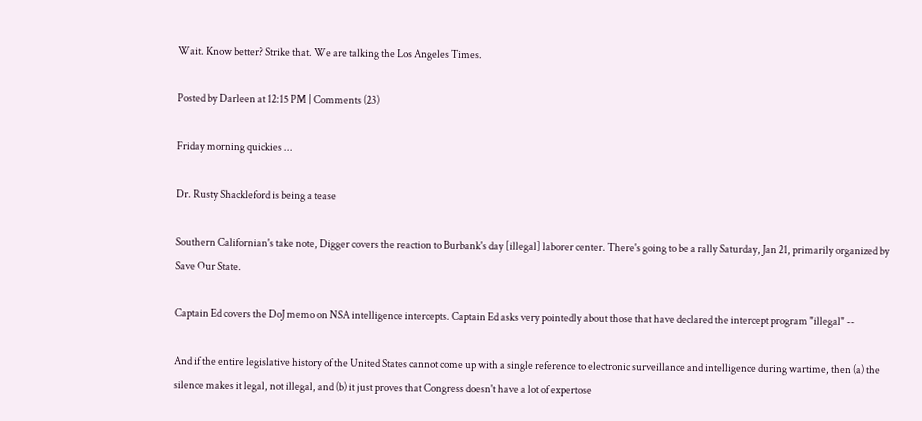Wait. Know better? Strike that. We are talking the Los Angeles Times.

Posted by Darleen at 12:15 PM | Comments (23)

Friday morning quickies ...

Dr. Rusty Shackleford is being a tease

Southern Californian's take note, Digger covers the reaction to Burbank's day [illegal] laborer center. There's going to be a rally Saturday, Jan 21, primarily organized by Save Our State.

Captain Ed covers the DoJ memo on NSA intelligence intercepts. Captain Ed asks very pointedly about those that have declared the intercept program "illegal" --

And if the entire legislative history of the United States cannot come up with a single reference to electronic surveillance and intelligence during wartime, then (a) the silence makes it legal, not illegal, and (b) it just proves that Congress doesn't have a lot of expertose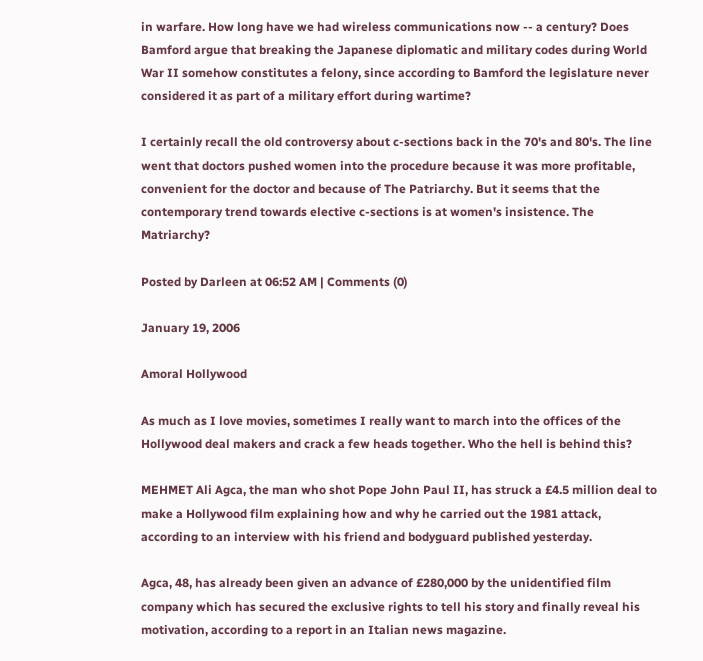in warfare. How long have we had wireless communications now -- a century? Does Bamford argue that breaking the Japanese diplomatic and military codes during World War II somehow constitutes a felony, since according to Bamford the legislature never considered it as part of a military effort during wartime?

I certainly recall the old controversy about c-sections back in the 70's and 80's. The line went that doctors pushed women into the procedure because it was more profitable, convenient for the doctor and because of The Patriarchy. But it seems that the contemporary trend towards elective c-sections is at women's insistence. The Matriarchy?

Posted by Darleen at 06:52 AM | Comments (0)

January 19, 2006

Amoral Hollywood

As much as I love movies, sometimes I really want to march into the offices of the Hollywood deal makers and crack a few heads together. Who the hell is behind this?

MEHMET Ali Agca, the man who shot Pope John Paul II, has struck a £4.5 million deal to make a Hollywood film explaining how and why he carried out the 1981 attack, according to an interview with his friend and bodyguard published yesterday.

Agca, 48, has already been given an advance of £280,000 by the unidentified film company which has secured the exclusive rights to tell his story and finally reveal his motivation, according to a report in an Italian news magazine.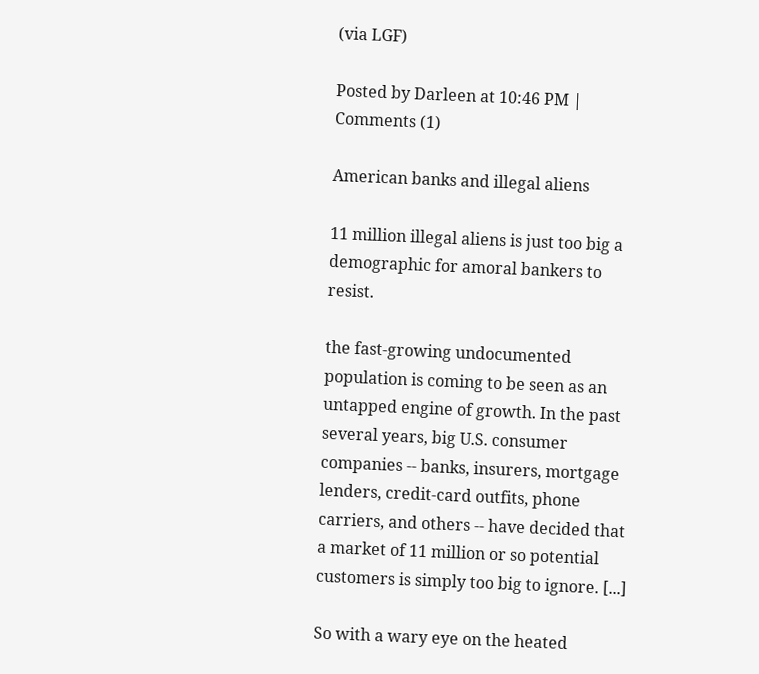(via LGF)

Posted by Darleen at 10:46 PM | Comments (1)

American banks and illegal aliens

11 million illegal aliens is just too big a demographic for amoral bankers to resist.

the fast-growing undocumented population is coming to be seen as an untapped engine of growth. In the past several years, big U.S. consumer companies -- banks, insurers, mortgage lenders, credit-card outfits, phone carriers, and others -- have decided that a market of 11 million or so potential customers is simply too big to ignore. [...]

So with a wary eye on the heated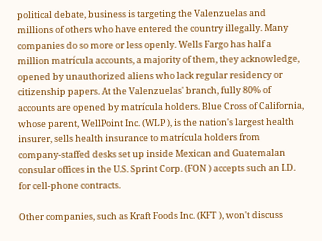political debate, business is targeting the Valenzuelas and millions of others who have entered the country illegally. Many companies do so more or less openly. Wells Fargo has half a million matrícula accounts, a majority of them, they acknowledge, opened by unauthorized aliens who lack regular residency or citizenship papers. At the Valenzuelas' branch, fully 80% of accounts are opened by matrícula holders. Blue Cross of California, whose parent, WellPoint Inc. (WLP ), is the nation's largest health insurer, sells health insurance to matrícula holders from company-staffed desks set up inside Mexican and Guatemalan consular offices in the U.S. Sprint Corp. (FON ) accepts such an I.D. for cell-phone contracts.

Other companies, such as Kraft Foods Inc. (KFT ), won't discuss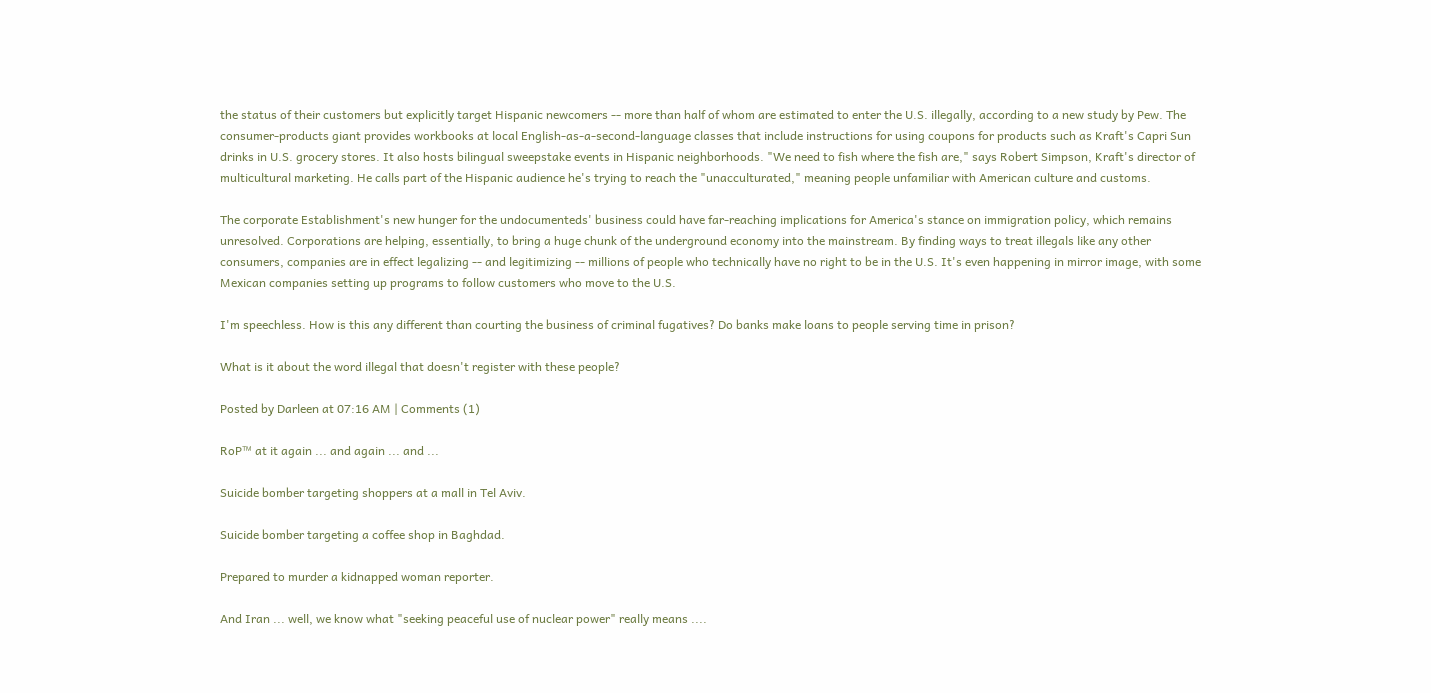the status of their customers but explicitly target Hispanic newcomers -- more than half of whom are estimated to enter the U.S. illegally, according to a new study by Pew. The consumer-products giant provides workbooks at local English-as-a-second-language classes that include instructions for using coupons for products such as Kraft's Capri Sun drinks in U.S. grocery stores. It also hosts bilingual sweepstake events in Hispanic neighborhoods. "We need to fish where the fish are," says Robert Simpson, Kraft's director of multicultural marketing. He calls part of the Hispanic audience he's trying to reach the "unacculturated," meaning people unfamiliar with American culture and customs.

The corporate Establishment's new hunger for the undocumenteds' business could have far-reaching implications for America's stance on immigration policy, which remains unresolved. Corporations are helping, essentially, to bring a huge chunk of the underground economy into the mainstream. By finding ways to treat illegals like any other consumers, companies are in effect legalizing -- and legitimizing -- millions of people who technically have no right to be in the U.S. It's even happening in mirror image, with some Mexican companies setting up programs to follow customers who move to the U.S.

I'm speechless. How is this any different than courting the business of criminal fugatives? Do banks make loans to people serving time in prison?

What is it about the word illegal that doesn't register with these people?

Posted by Darleen at 07:16 AM | Comments (1)

RoP™ at it again ... and again ... and ...

Suicide bomber targeting shoppers at a mall in Tel Aviv.

Suicide bomber targeting a coffee shop in Baghdad.

Prepared to murder a kidnapped woman reporter.

And Iran ... well, we know what "seeking peaceful use of nuclear power" really means ....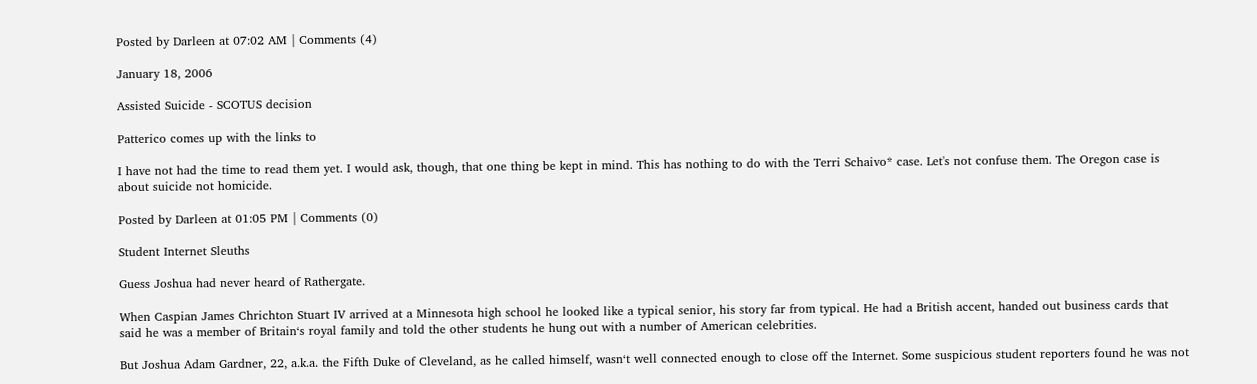Posted by Darleen at 07:02 AM | Comments (4)

January 18, 2006

Assisted Suicide - SCOTUS decision

Patterico comes up with the links to

I have not had the time to read them yet. I would ask, though, that one thing be kept in mind. This has nothing to do with the Terri Schaivo* case. Let's not confuse them. The Oregon case is about suicide not homicide.

Posted by Darleen at 01:05 PM | Comments (0)

Student Internet Sleuths

Guess Joshua had never heard of Rathergate.

When Caspian James Chrichton Stuart IV arrived at a Minnesota high school he looked like a typical senior, his story far from typical. He had a British accent, handed out business cards that said he was a member of Britain‘s royal family and told the other students he hung out with a number of American celebrities.

But Joshua Adam Gardner, 22, a.k.a. the Fifth Duke of Cleveland, as he called himself, wasn‘t well connected enough to close off the Internet. Some suspicious student reporters found he was not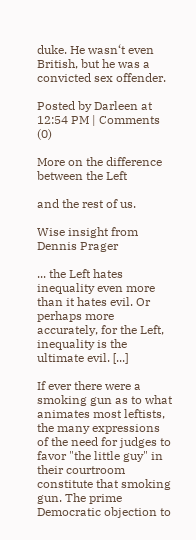duke. He wasn‘t even British, but he was a convicted sex offender.

Posted by Darleen at 12:54 PM | Comments (0)

More on the difference between the Left

and the rest of us.

Wise insight from Dennis Prager

... the Left hates inequality even more than it hates evil. Or perhaps more accurately, for the Left, inequality is the ultimate evil. [...]

If ever there were a smoking gun as to what animates most leftists, the many expressions of the need for judges to favor "the little guy" in their courtroom constitute that smoking gun. The prime Democratic objection to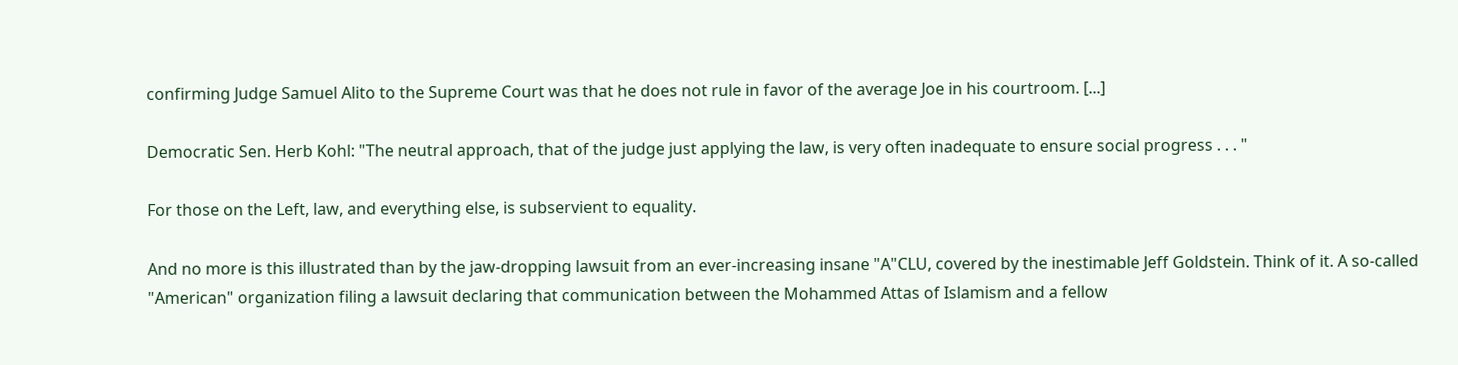confirming Judge Samuel Alito to the Supreme Court was that he does not rule in favor of the average Joe in his courtroom. [...]

Democratic Sen. Herb Kohl: "The neutral approach, that of the judge just applying the law, is very often inadequate to ensure social progress . . . "

For those on the Left, law, and everything else, is subservient to equality.

And no more is this illustrated than by the jaw-dropping lawsuit from an ever-increasing insane "A"CLU, covered by the inestimable Jeff Goldstein. Think of it. A so-called "American" organization filing a lawsuit declaring that communication between the Mohammed Attas of Islamism and a fellow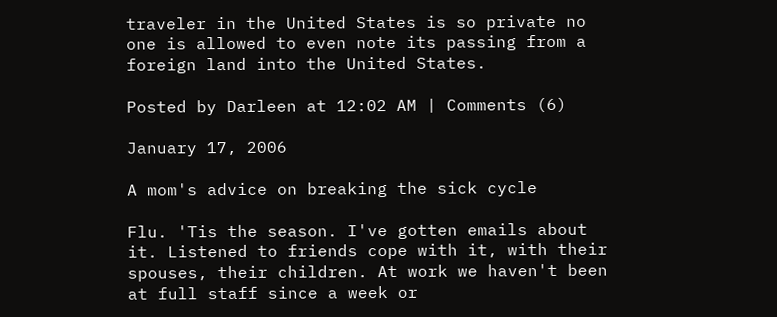traveler in the United States is so private no one is allowed to even note its passing from a foreign land into the United States.

Posted by Darleen at 12:02 AM | Comments (6)

January 17, 2006

A mom's advice on breaking the sick cycle

Flu. 'Tis the season. I've gotten emails about it. Listened to friends cope with it, with their spouses, their children. At work we haven't been at full staff since a week or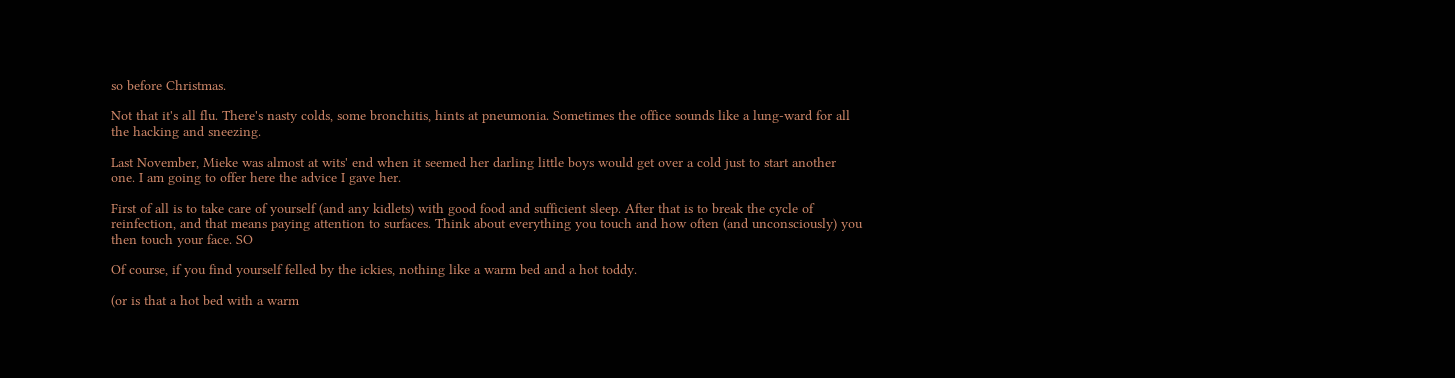so before Christmas.

Not that it's all flu. There's nasty colds, some bronchitis, hints at pneumonia. Sometimes the office sounds like a lung-ward for all the hacking and sneezing.

Last November, Mieke was almost at wits' end when it seemed her darling little boys would get over a cold just to start another one. I am going to offer here the advice I gave her.

First of all is to take care of yourself (and any kidlets) with good food and sufficient sleep. After that is to break the cycle of reinfection, and that means paying attention to surfaces. Think about everything you touch and how often (and unconsciously) you then touch your face. SO

Of course, if you find yourself felled by the ickies, nothing like a warm bed and a hot toddy.

(or is that a hot bed with a warm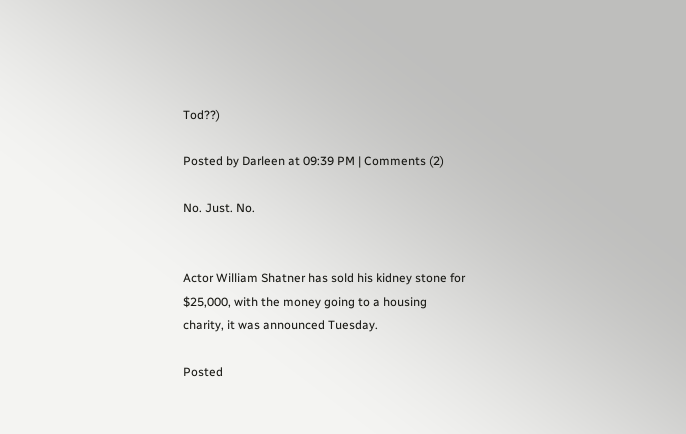Tod??)

Posted by Darleen at 09:39 PM | Comments (2)

No. Just. No.


Actor William Shatner has sold his kidney stone for $25,000, with the money going to a housing charity, it was announced Tuesday.

Posted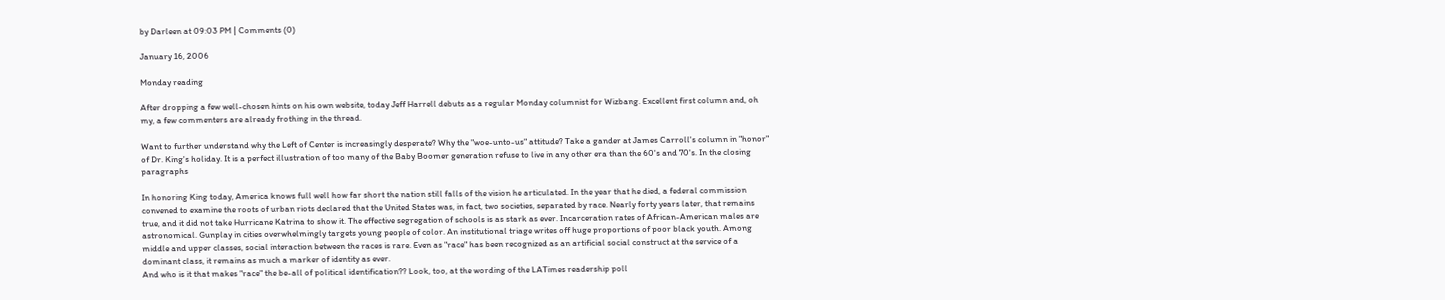by Darleen at 09:03 PM | Comments (0)

January 16, 2006

Monday reading

After dropping a few well-chosen hints on his own website, today Jeff Harrell debuts as a regular Monday columnist for Wizbang. Excellent first column and, oh my, a few commenters are already frothing in the thread.

Want to further understand why the Left of Center is increasingly desperate? Why the "woe-unto-us" attitude? Take a gander at James Carroll's column in "honor" of Dr. King's holiday. It is a perfect illustration of too many of the Baby Boomer generation refuse to live in any other era than the 60's and 70's. In the closing paragraphs

In honoring King today, America knows full well how far short the nation still falls of the vision he articulated. In the year that he died, a federal commission convened to examine the roots of urban riots declared that the United States was, in fact, two societies, separated by race. Nearly forty years later, that remains true, and it did not take Hurricane Katrina to show it. The effective segregation of schools is as stark as ever. Incarceration rates of African-American males are astronomical. Gunplay in cities overwhelmingly targets young people of color. An institutional triage writes off huge proportions of poor black youth. Among middle and upper classes, social interaction between the races is rare. Even as "race" has been recognized as an artificial social construct at the service of a dominant class, it remains as much a marker of identity as ever.
And who is it that makes "race" the be-all of political identification?? Look, too, at the wording of the LATimes readership poll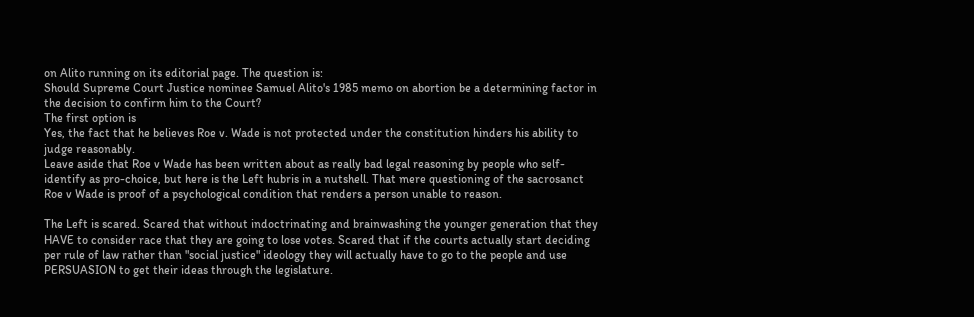on Alito running on its editorial page. The question is:
Should Supreme Court Justice nominee Samuel Alito's 1985 memo on abortion be a determining factor in the decision to confirm him to the Court?
The first option is
Yes, the fact that he believes Roe v. Wade is not protected under the constitution hinders his ability to judge reasonably.
Leave aside that Roe v Wade has been written about as really bad legal reasoning by people who self-identify as pro-choice, but here is the Left hubris in a nutshell. That mere questioning of the sacrosanct Roe v Wade is proof of a psychological condition that renders a person unable to reason.

The Left is scared. Scared that without indoctrinating and brainwashing the younger generation that they HAVE to consider race that they are going to lose votes. Scared that if the courts actually start deciding per rule of law rather than "social justice" ideology they will actually have to go to the people and use PERSUASION to get their ideas through the legislature.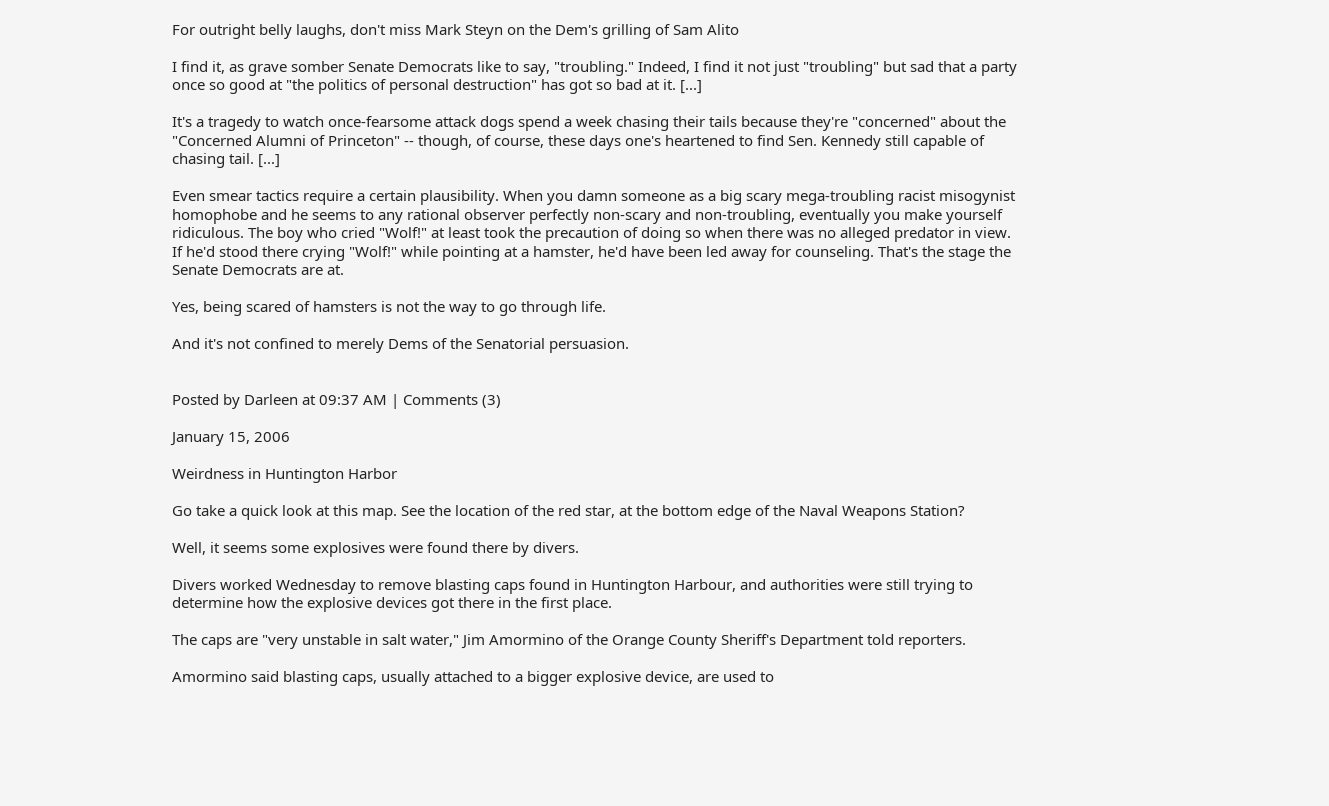For outright belly laughs, don't miss Mark Steyn on the Dem's grilling of Sam Alito

I find it, as grave somber Senate Democrats like to say, "troubling." Indeed, I find it not just "troubling" but sad that a party once so good at "the politics of personal destruction" has got so bad at it. [...]

It's a tragedy to watch once-fearsome attack dogs spend a week chasing their tails because they're "concerned" about the "Concerned Alumni of Princeton" -- though, of course, these days one's heartened to find Sen. Kennedy still capable of chasing tail. [...]

Even smear tactics require a certain plausibility. When you damn someone as a big scary mega-troubling racist misogynist homophobe and he seems to any rational observer perfectly non-scary and non-troubling, eventually you make yourself ridiculous. The boy who cried "Wolf!" at least took the precaution of doing so when there was no alleged predator in view. If he'd stood there crying "Wolf!" while pointing at a hamster, he'd have been led away for counseling. That's the stage the Senate Democrats are at.

Yes, being scared of hamsters is not the way to go through life.

And it's not confined to merely Dems of the Senatorial persuasion.


Posted by Darleen at 09:37 AM | Comments (3)

January 15, 2006

Weirdness in Huntington Harbor

Go take a quick look at this map. See the location of the red star, at the bottom edge of the Naval Weapons Station?

Well, it seems some explosives were found there by divers.

Divers worked Wednesday to remove blasting caps found in Huntington Harbour, and authorities were still trying to determine how the explosive devices got there in the first place.

The caps are "very unstable in salt water," Jim Amormino of the Orange County Sheriff's Department told reporters.

Amormino said blasting caps, usually attached to a bigger explosive device, are used to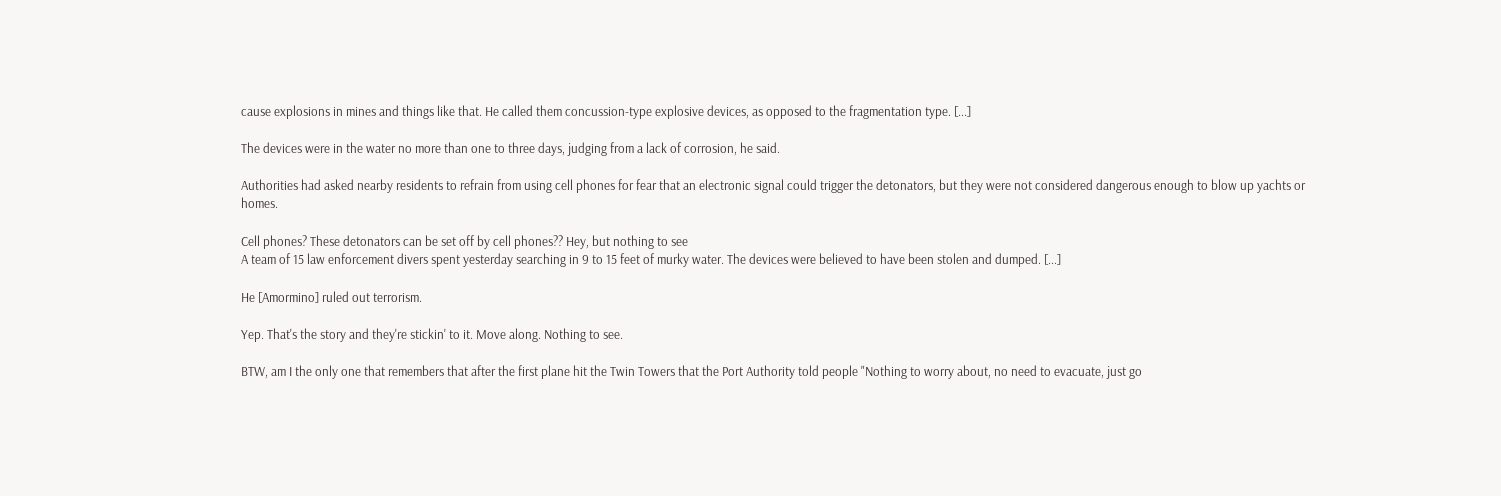cause explosions in mines and things like that. He called them concussion-type explosive devices, as opposed to the fragmentation type. [...]

The devices were in the water no more than one to three days, judging from a lack of corrosion, he said.

Authorities had asked nearby residents to refrain from using cell phones for fear that an electronic signal could trigger the detonators, but they were not considered dangerous enough to blow up yachts or homes.

Cell phones? These detonators can be set off by cell phones?? Hey, but nothing to see
A team of 15 law enforcement divers spent yesterday searching in 9 to 15 feet of murky water. The devices were believed to have been stolen and dumped. [...]

He [Amormino] ruled out terrorism.

Yep. That's the story and they're stickin' to it. Move along. Nothing to see.

BTW, am I the only one that remembers that after the first plane hit the Twin Towers that the Port Authority told people "Nothing to worry about, no need to evacuate, just go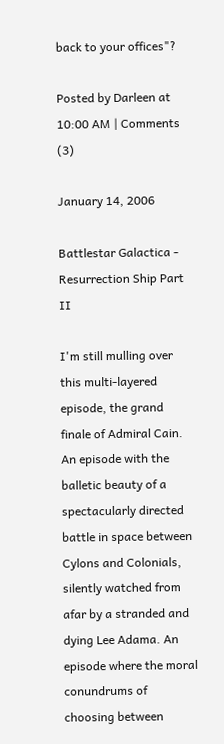back to your offices"?

Posted by Darleen at 10:00 AM | Comments (3)

January 14, 2006

Battlestar Galactica - Resurrection Ship Part II

I'm still mulling over this multi-layered episode, the grand finale of Admiral Cain. An episode with the balletic beauty of a spectacularly directed battle in space between Cylons and Colonials, silently watched from afar by a stranded and dying Lee Adama. An episode where the moral conundrums of choosing between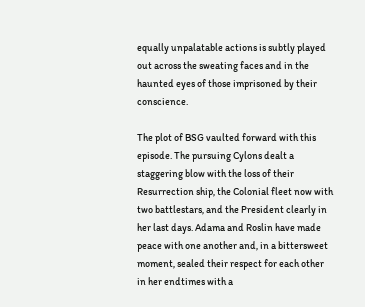equally unpalatable actions is subtly played out across the sweating faces and in the haunted eyes of those imprisoned by their conscience.

The plot of BSG vaulted forward with this episode. The pursuing Cylons dealt a staggering blow with the loss of their Resurrection ship, the Colonial fleet now with two battlestars, and the President clearly in her last days. Adama and Roslin have made peace with one another and, in a bittersweet moment, sealed their respect for each other in her endtimes with a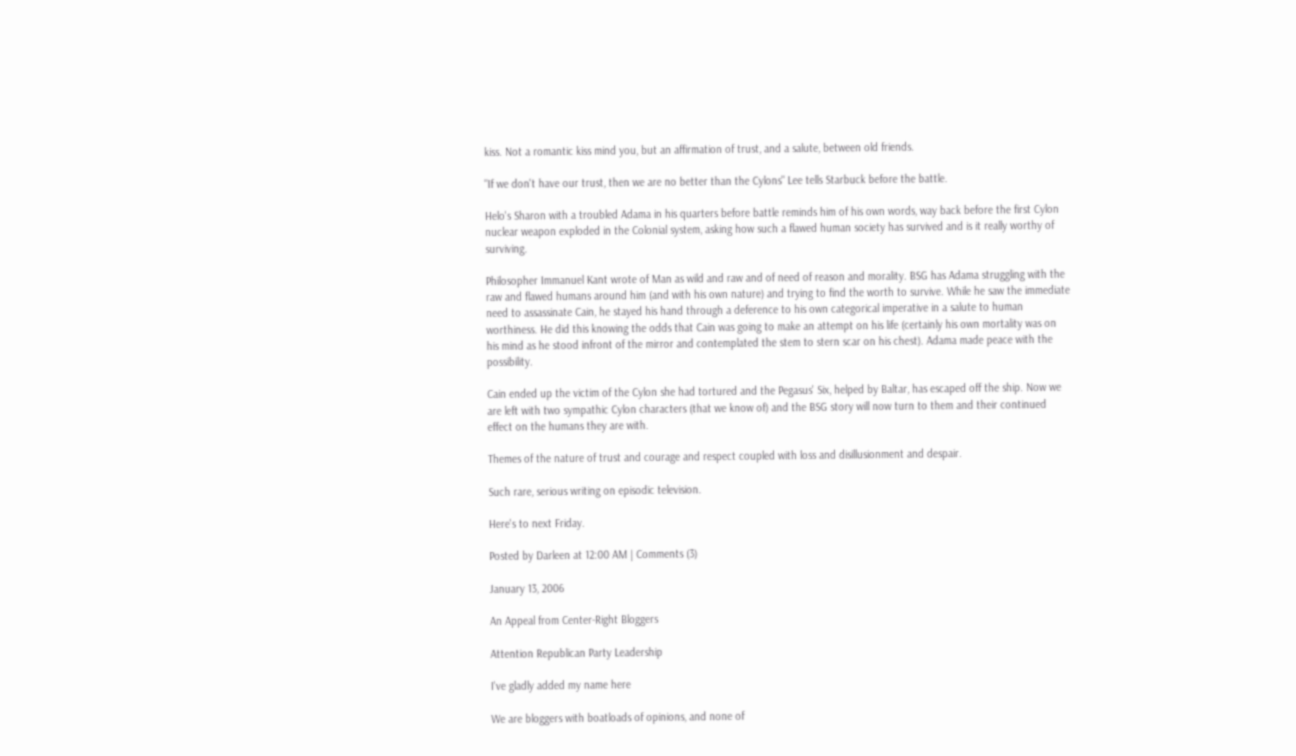kiss. Not a romantic kiss mind you, but an affirmation of trust, and a salute, between old friends.

"If we don't have our trust, then we are no better than the Cylons" Lee tells Starbuck before the battle.

Helo's Sharon with a troubled Adama in his quarters before battle reminds him of his own words, way back before the first Cylon nuclear weapon exploded in the Colonial system, asking how such a flawed human society has survived and is it really worthy of surviving.

Philosopher Immanuel Kant wrote of Man as wild and raw and of need of reason and morality. BSG has Adama struggling with the raw and flawed humans around him (and with his own nature) and trying to find the worth to survive. While he saw the immediate need to assassinate Cain, he stayed his hand through a deference to his own categorical imperative in a salute to human worthiness. He did this knowing the odds that Cain was going to make an attempt on his life (certainly his own mortality was on his mind as he stood infront of the mirror and contemplated the stem to stern scar on his chest). Adama made peace with the possibility.

Cain ended up the victim of the Cylon she had tortured and the Pegasus' Six, helped by Baltar, has escaped off the ship. Now we are left with two sympathic Cylon characters (that we know of) and the BSG story will now turn to them and their continued effect on the humans they are with.

Themes of the nature of trust and courage and respect coupled with loss and disillusionment and despair.

Such rare, serious writing on episodic television.

Here's to next Friday.

Posted by Darleen at 12:00 AM | Comments (3)

January 13, 2006

An Appeal from Center-Right Bloggers

Attention Republican Party Leadership

I've gladly added my name here

We are bloggers with boatloads of opinions, and none of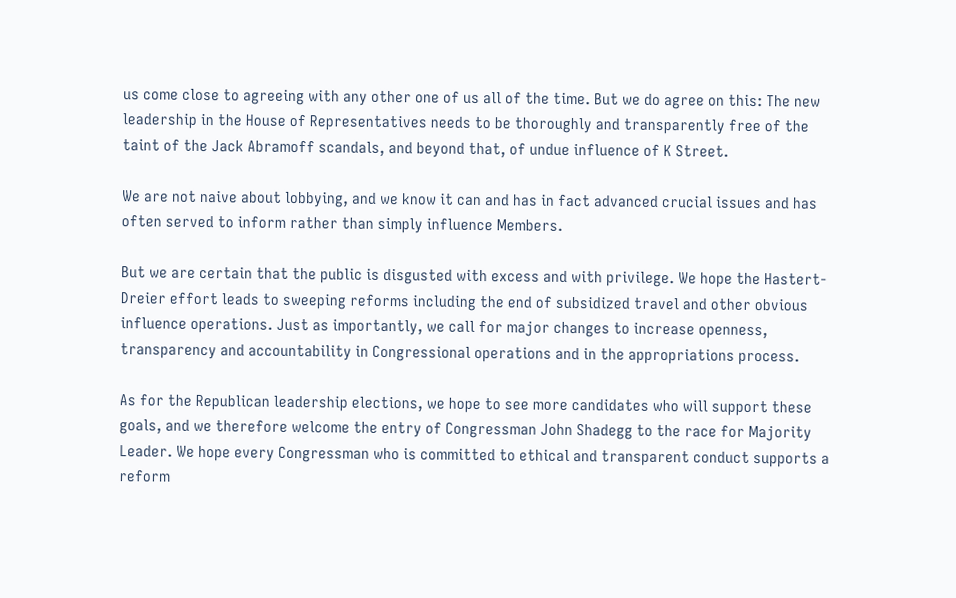us come close to agreeing with any other one of us all of the time. But we do agree on this: The new leadership in the House of Representatives needs to be thoroughly and transparently free of the taint of the Jack Abramoff scandals, and beyond that, of undue influence of K Street.

We are not naive about lobbying, and we know it can and has in fact advanced crucial issues and has often served to inform rather than simply influence Members.

But we are certain that the public is disgusted with excess and with privilege. We hope the Hastert-Dreier effort leads to sweeping reforms including the end of subsidized travel and other obvious influence operations. Just as importantly, we call for major changes to increase openness, transparency and accountability in Congressional operations and in the appropriations process.

As for the Republican leadership elections, we hope to see more candidates who will support these goals, and we therefore welcome the entry of Congressman John Shadegg to the race for Majority Leader. We hope every Congressman who is committed to ethical and transparent conduct supports a reform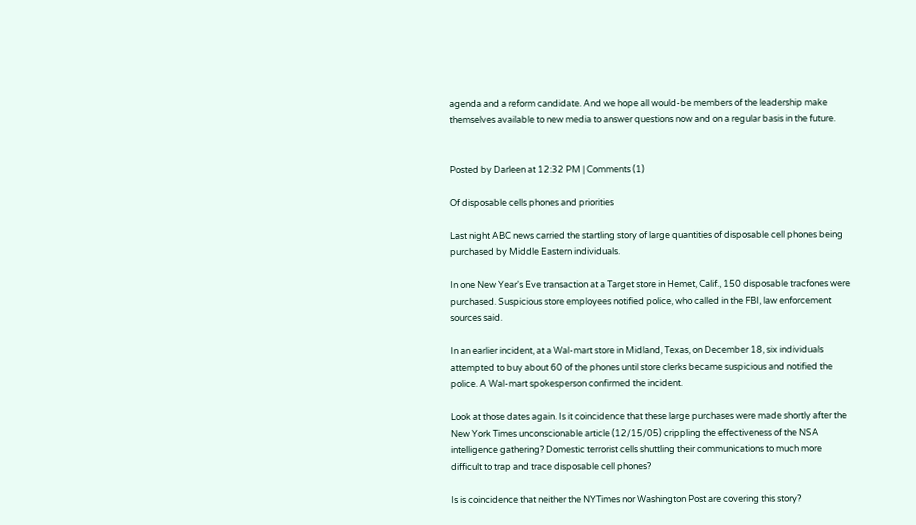agenda and a reform candidate. And we hope all would-be members of the leadership make themselves available to new media to answer questions now and on a regular basis in the future.


Posted by Darleen at 12:32 PM | Comments (1)

Of disposable cells phones and priorities

Last night ABC news carried the startling story of large quantities of disposable cell phones being purchased by Middle Eastern individuals.

In one New Year's Eve transaction at a Target store in Hemet, Calif., 150 disposable tracfones were purchased. Suspicious store employees notified police, who called in the FBI, law enforcement sources said.

In an earlier incident, at a Wal-mart store in Midland, Texas, on December 18, six individuals attempted to buy about 60 of the phones until store clerks became suspicious and notified the police. A Wal-mart spokesperson confirmed the incident.

Look at those dates again. Is it coincidence that these large purchases were made shortly after the New York Times unconscionable article (12/15/05) crippling the effectiveness of the NSA intelligence gathering? Domestic terrorist cells shuttling their communications to much more difficult to trap and trace disposable cell phones?

Is is coincidence that neither the NYTimes nor Washington Post are covering this story?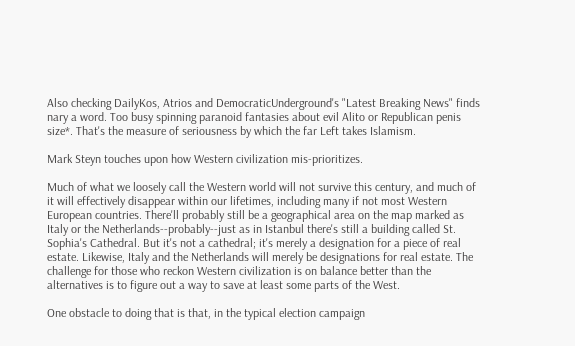Also checking DailyKos, Atrios and DemocraticUnderground's "Latest Breaking News" finds nary a word. Too busy spinning paranoid fantasies about evil Alito or Republican penis size*. That's the measure of seriousness by which the far Left takes Islamism.

Mark Steyn touches upon how Western civilization mis-prioritizes.

Much of what we loosely call the Western world will not survive this century, and much of it will effectively disappear within our lifetimes, including many if not most Western European countries. There'll probably still be a geographical area on the map marked as Italy or the Netherlands--probably--just as in Istanbul there's still a building called St. Sophia's Cathedral. But it's not a cathedral; it's merely a designation for a piece of real estate. Likewise, Italy and the Netherlands will merely be designations for real estate. The challenge for those who reckon Western civilization is on balance better than the alternatives is to figure out a way to save at least some parts of the West.

One obstacle to doing that is that, in the typical election campaign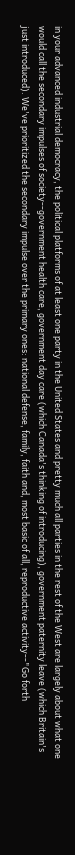in your advanced industrial democracy, the political platforms of at least one party in the United States and pretty much all parties in the rest of the West are largely about what one would call the secondary impulses of society--government health care, government day care (which Canada's thinking of introducing), government paternity leave (which Britain's just introduced). We've prioritized the secondary impulse over the primary ones: national defense, family, faith and, most basic of all, reproductive activity--"Go forth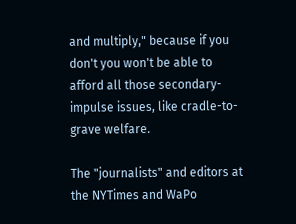and multiply," because if you don't you won't be able to afford all those secondary-impulse issues, like cradle-to-grave welfare.

The "journalists" and editors at the NYTimes and WaPo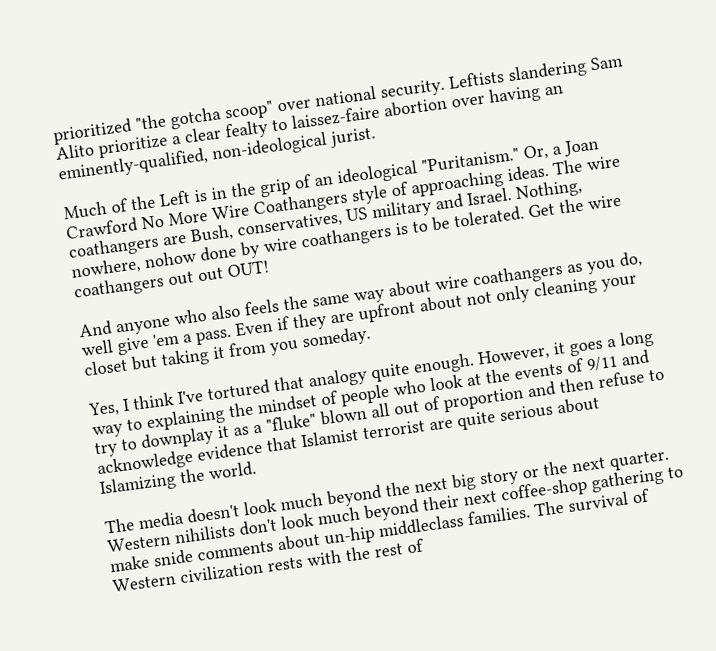prioritized "the gotcha scoop" over national security. Leftists slandering Sam Alito prioritize a clear fealty to laissez-faire abortion over having an eminently-qualified, non-ideological jurist.

Much of the Left is in the grip of an ideological "Puritanism." Or, a Joan Crawford No More Wire Coathangers style of approaching ideas. The wire coathangers are Bush, conservatives, US military and Israel. Nothing, nowhere, nohow done by wire coathangers is to be tolerated. Get the wire coathangers out out OUT!

And anyone who also feels the same way about wire coathangers as you do, well give 'em a pass. Even if they are upfront about not only cleaning your closet but taking it from you someday.

Yes, I think I've tortured that analogy quite enough. However, it goes a long way to explaining the mindset of people who look at the events of 9/11 and try to downplay it as a "fluke" blown all out of proportion and then refuse to acknowledge evidence that Islamist terrorist are quite serious about Islamizing the world.

The media doesn't look much beyond the next big story or the next quarter. Western nihilists don't look much beyond their next coffee-shop gathering to make snide comments about un-hip middleclass families. The survival of Western civilization rests with the rest of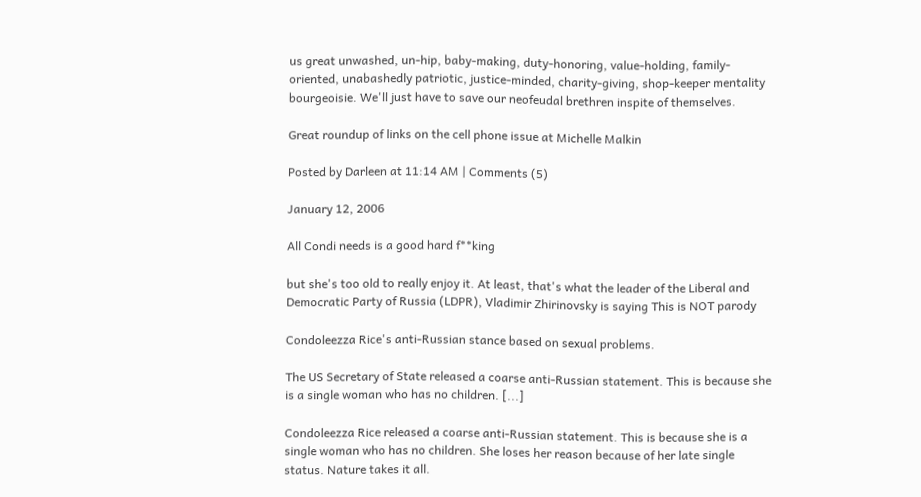us great unwashed, un-hip, baby-making, duty-honoring, value-holding, family-oriented, unabashedly patriotic, justice-minded, charity-giving, shop-keeper mentality bourgeoisie. We'll just have to save our neofeudal brethren inspite of themselves.

Great roundup of links on the cell phone issue at Michelle Malkin

Posted by Darleen at 11:14 AM | Comments (5)

January 12, 2006

All Condi needs is a good hard f**king

but she's too old to really enjoy it. At least, that's what the leader of the Liberal and Democratic Party of Russia (LDPR), Vladimir Zhirinovsky is saying This is NOT parody

Condoleezza Rice's anti-Russian stance based on sexual problems.

The US Secretary of State released a coarse anti-Russian statement. This is because she is a single woman who has no children. [...]

Condoleezza Rice released a coarse anti-Russian statement. This is because she is a single woman who has no children. She loses her reason because of her late single status. Nature takes it all.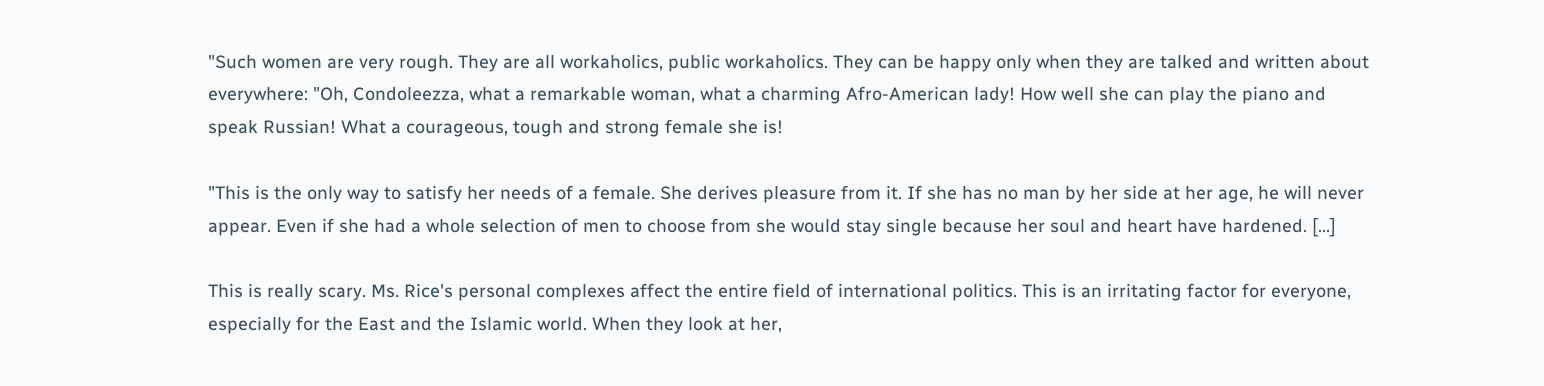"Such women are very rough. They are all workaholics, public workaholics. They can be happy only when they are talked and written about everywhere: "Oh, Condoleezza, what a remarkable woman, what a charming Afro-American lady! How well she can play the piano and speak Russian! What a courageous, tough and strong female she is!

"This is the only way to satisfy her needs of a female. She derives pleasure from it. If she has no man by her side at her age, he will never appear. Even if she had a whole selection of men to choose from she would stay single because her soul and heart have hardened. [...]

This is really scary. Ms. Rice's personal complexes affect the entire field of international politics. This is an irritating factor for everyone, especially for the East and the Islamic world. When they look at her,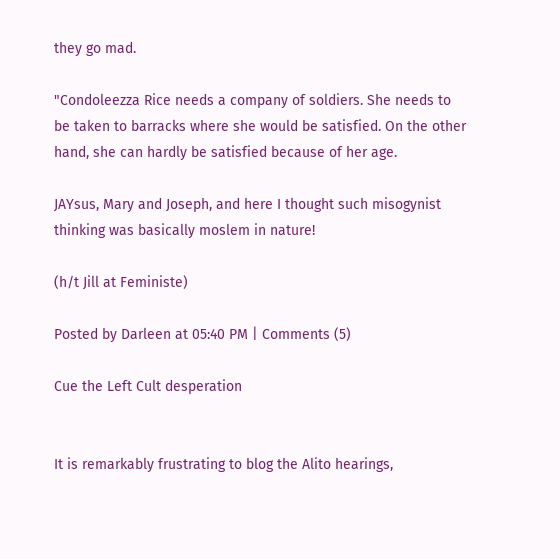they go mad.

"Condoleezza Rice needs a company of soldiers. She needs to be taken to barracks where she would be satisfied. On the other hand, she can hardly be satisfied because of her age.

JAYsus, Mary and Joseph, and here I thought such misogynist thinking was basically moslem in nature!

(h/t Jill at Feministe)

Posted by Darleen at 05:40 PM | Comments (5)

Cue the Left Cult desperation


It is remarkably frustrating to blog the Alito hearings,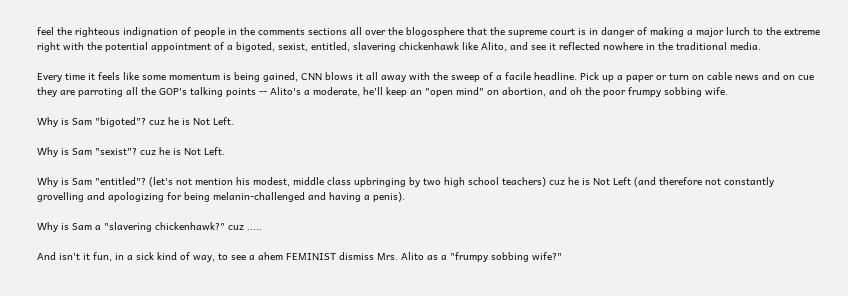feel the righteous indignation of people in the comments sections all over the blogosphere that the supreme court is in danger of making a major lurch to the extreme right with the potential appointment of a bigoted, sexist, entitled, slavering chickenhawk like Alito, and see it reflected nowhere in the traditional media.

Every time it feels like some momentum is being gained, CNN blows it all away with the sweep of a facile headline. Pick up a paper or turn on cable news and on cue they are parroting all the GOP's talking points -- Alito's a moderate, he'll keep an "open mind" on abortion, and oh the poor frumpy sobbing wife.

Why is Sam "bigoted"? cuz he is Not Left.

Why is Sam "sexist"? cuz he is Not Left.

Why is Sam "entitled"? (let's not mention his modest, middle class upbringing by two high school teachers) cuz he is Not Left (and therefore not constantly grovelling and apologizing for being melanin-challenged and having a penis).

Why is Sam a "slavering chickenhawk?" cuz .....

And isn't it fun, in a sick kind of way, to see a ahem FEMINIST dismiss Mrs. Alito as a "frumpy sobbing wife?"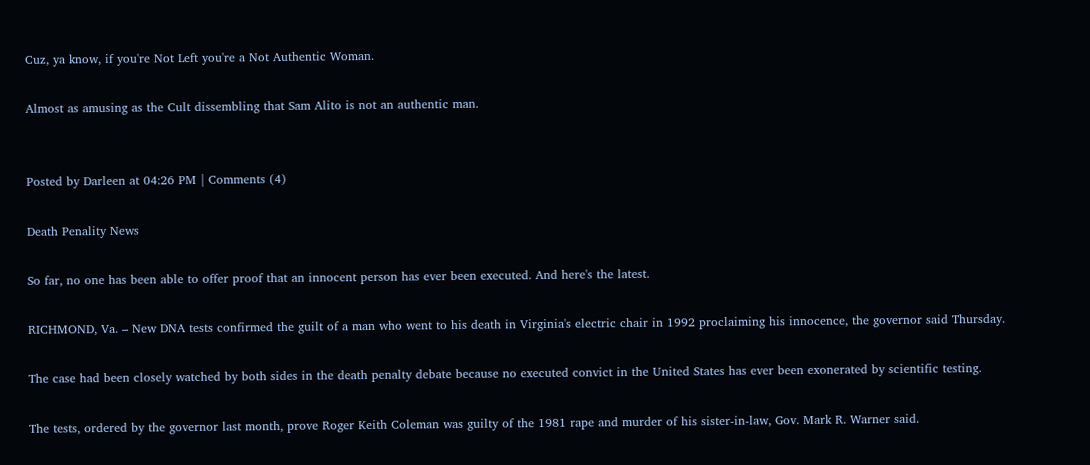Cuz, ya know, if you're Not Left you're a Not Authentic Woman.

Almost as amusing as the Cult dissembling that Sam Alito is not an authentic man.


Posted by Darleen at 04:26 PM | Comments (4)

Death Penality News

So far, no one has been able to offer proof that an innocent person has ever been executed. And here's the latest.

RICHMOND, Va. – New DNA tests confirmed the guilt of a man who went to his death in Virginia's electric chair in 1992 proclaiming his innocence, the governor said Thursday.

The case had been closely watched by both sides in the death penalty debate because no executed convict in the United States has ever been exonerated by scientific testing.

The tests, ordered by the governor last month, prove Roger Keith Coleman was guilty of the 1981 rape and murder of his sister-in-law, Gov. Mark R. Warner said.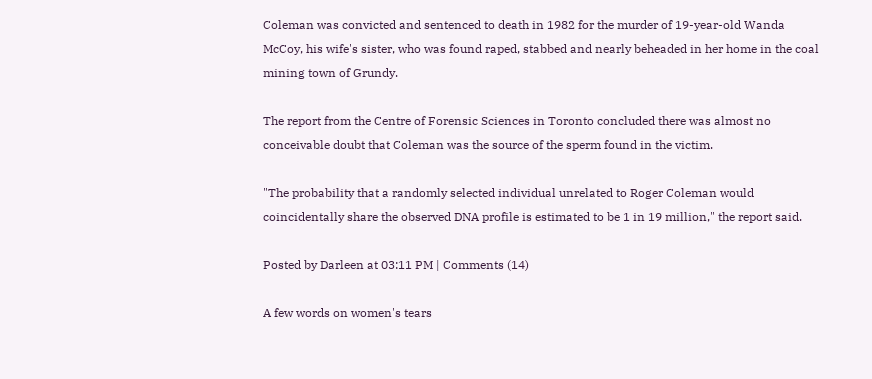Coleman was convicted and sentenced to death in 1982 for the murder of 19-year-old Wanda McCoy, his wife's sister, who was found raped, stabbed and nearly beheaded in her home in the coal mining town of Grundy.

The report from the Centre of Forensic Sciences in Toronto concluded there was almost no conceivable doubt that Coleman was the source of the sperm found in the victim.

"The probability that a randomly selected individual unrelated to Roger Coleman would coincidentally share the observed DNA profile is estimated to be 1 in 19 million," the report said.

Posted by Darleen at 03:11 PM | Comments (14)

A few words on women's tears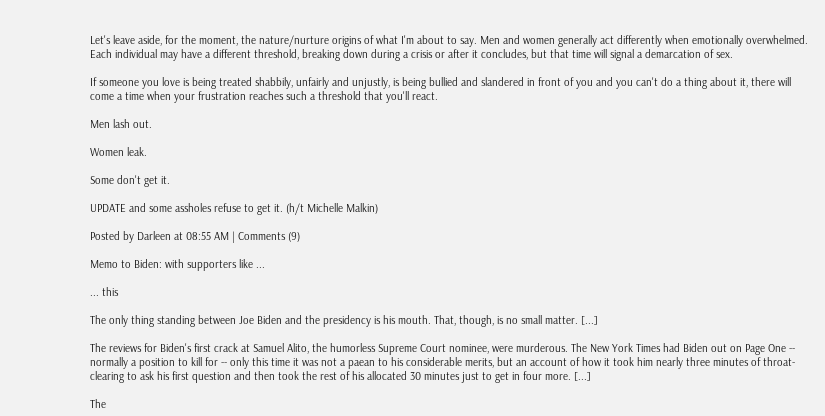Let's leave aside, for the moment, the nature/nurture origins of what I'm about to say. Men and women generally act differently when emotionally overwhelmed. Each individual may have a different threshold, breaking down during a crisis or after it concludes, but that time will signal a demarcation of sex.

If someone you love is being treated shabbily, unfairly and unjustly, is being bullied and slandered in front of you and you can't do a thing about it, there will come a time when your frustration reaches such a threshold that you'll react.

Men lash out.

Women leak.

Some don't get it.

UPDATE and some assholes refuse to get it. (h/t Michelle Malkin)

Posted by Darleen at 08:55 AM | Comments (9)

Memo to Biden: with supporters like ...

... this

The only thing standing between Joe Biden and the presidency is his mouth. That, though, is no small matter. [...]

The reviews for Biden's first crack at Samuel Alito, the humorless Supreme Court nominee, were murderous. The New York Times had Biden out on Page One -- normally a position to kill for -- only this time it was not a paean to his considerable merits, but an account of how it took him nearly three minutes of throat-clearing to ask his first question and then took the rest of his allocated 30 minutes just to get in four more. [...]

The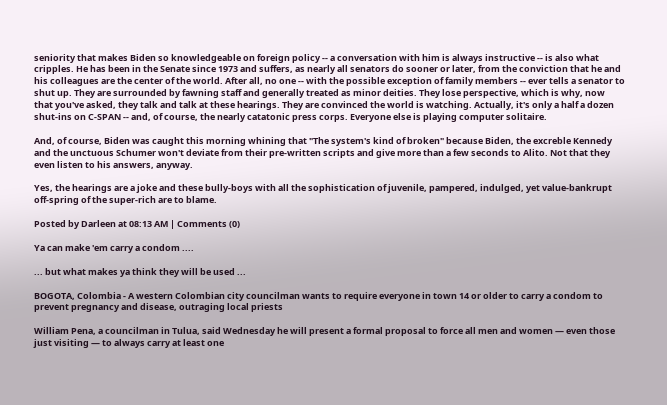seniority that makes Biden so knowledgeable on foreign policy -- a conversation with him is always instructive -- is also what cripples. He has been in the Senate since 1973 and suffers, as nearly all senators do sooner or later, from the conviction that he and his colleagues are the center of the world. After all, no one -- with the possible exception of family members -- ever tells a senator to shut up. They are surrounded by fawning staff and generally treated as minor deities. They lose perspective, which is why, now that you've asked, they talk and talk at these hearings. They are convinced the world is watching. Actually, it's only a half a dozen shut-ins on C-SPAN -- and, of course, the nearly catatonic press corps. Everyone else is playing computer solitaire.

And, of course, Biden was caught this morning whining that "The system's kind of broken" because Biden, the excreble Kennedy and the unctuous Schumer won't deviate from their pre-written scripts and give more than a few seconds to Alito. Not that they even listen to his answers, anyway.

Yes, the hearings are a joke and these bully-boys with all the sophistication of juvenile, pampered, indulged, yet value-bankrupt off-spring of the super-rich are to blame.

Posted by Darleen at 08:13 AM | Comments (0)

Ya can make 'em carry a condom ....

... but what makes ya think they will be used ...

BOGOTA, Colombia - A western Colombian city councilman wants to require everyone in town 14 or older to carry a condom to prevent pregnancy and disease, outraging local priests

William Pena, a councilman in Tulua, said Wednesday he will present a formal proposal to force all men and women — even those just visiting — to always carry at least one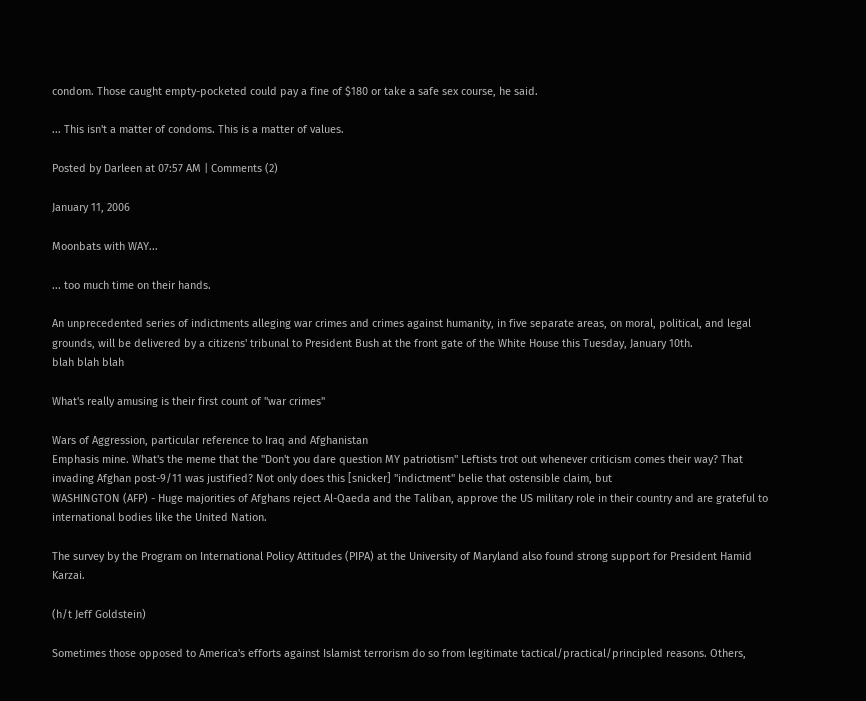condom. Those caught empty-pocketed could pay a fine of $180 or take a safe sex course, he said.

... This isn't a matter of condoms. This is a matter of values.

Posted by Darleen at 07:57 AM | Comments (2)

January 11, 2006

Moonbats with WAY...

... too much time on their hands.

An unprecedented series of indictments alleging war crimes and crimes against humanity, in five separate areas, on moral, political, and legal grounds, will be delivered by a citizens' tribunal to President Bush at the front gate of the White House this Tuesday, January 10th.
blah blah blah

What's really amusing is their first count of "war crimes"

Wars of Aggression, particular reference to Iraq and Afghanistan
Emphasis mine. What's the meme that the "Don't you dare question MY patriotism" Leftists trot out whenever criticism comes their way? That invading Afghan post-9/11 was justified? Not only does this [snicker] "indictment" belie that ostensible claim, but
WASHINGTON (AFP) - Huge majorities of Afghans reject Al-Qaeda and the Taliban, approve the US military role in their country and are grateful to international bodies like the United Nation.

The survey by the Program on International Policy Attitudes (PIPA) at the University of Maryland also found strong support for President Hamid Karzai.

(h/t Jeff Goldstein)

Sometimes those opposed to America's efforts against Islamist terrorism do so from legitimate tactical/practical/principled reasons. Others,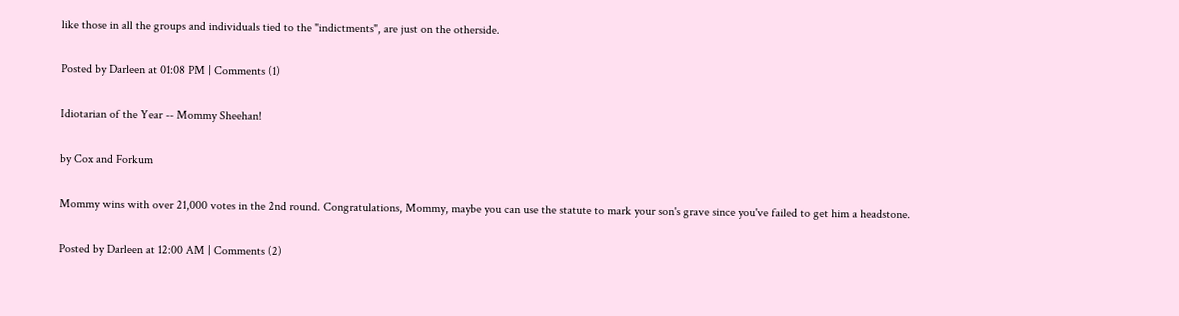like those in all the groups and individuals tied to the "indictments", are just on the otherside.

Posted by Darleen at 01:08 PM | Comments (1)

Idiotarian of the Year -- Mommy Sheehan!

by Cox and Forkum

Mommy wins with over 21,000 votes in the 2nd round. Congratulations, Mommy, maybe you can use the statute to mark your son's grave since you've failed to get him a headstone.

Posted by Darleen at 12:00 AM | Comments (2)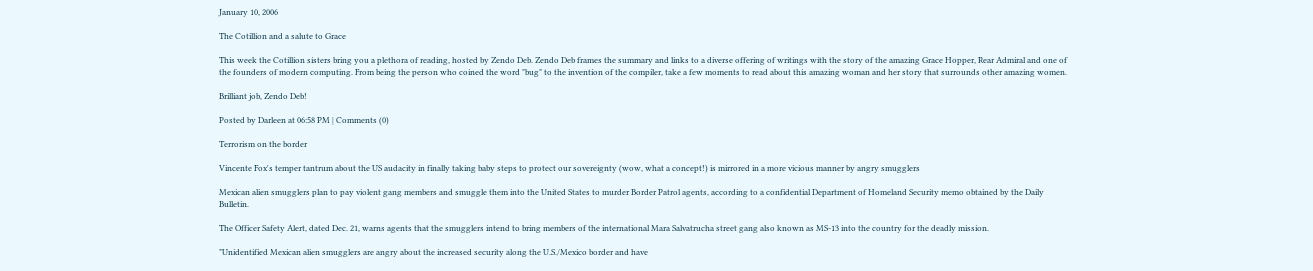January 10, 2006

The Cotillion and a salute to Grace

This week the Cotillion sisters bring you a plethora of reading, hosted by Zendo Deb. Zendo Deb frames the summary and links to a diverse offering of writings with the story of the amazing Grace Hopper, Rear Admiral and one of the founders of modern computing. From being the person who coined the word "bug" to the invention of the compiler, take a few moments to read about this amazing woman and her story that surrounds other amazing women.

Brilliant job, Zendo Deb!

Posted by Darleen at 06:58 PM | Comments (0)

Terrorism on the border

Vincente Fox's temper tantrum about the US audacity in finally taking baby steps to protect our sovereignty (wow, what a concept!) is mirrored in a more vicious manner by angry smugglers

Mexican alien smugglers plan to pay violent gang members and smuggle them into the United States to murder Border Patrol agents, according to a confidential Department of Homeland Security memo obtained by the Daily Bulletin.

The Officer Safety Alert, dated Dec. 21, warns agents that the smugglers intend to bring members of the international Mara Salvatrucha street gang also known as MS-13 into the country for the deadly mission.

"Unidentified Mexican alien smugglers are angry about the increased security along the U.S./Mexico border and have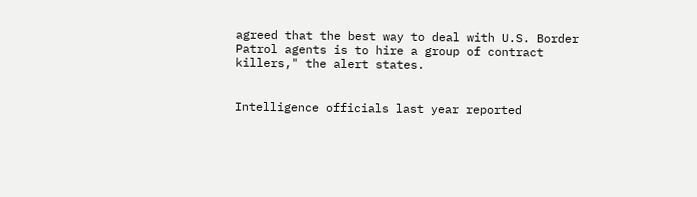agreed that the best way to deal with U.S. Border Patrol agents is to hire a group of contract killers," the alert states.


Intelligence officials last year reported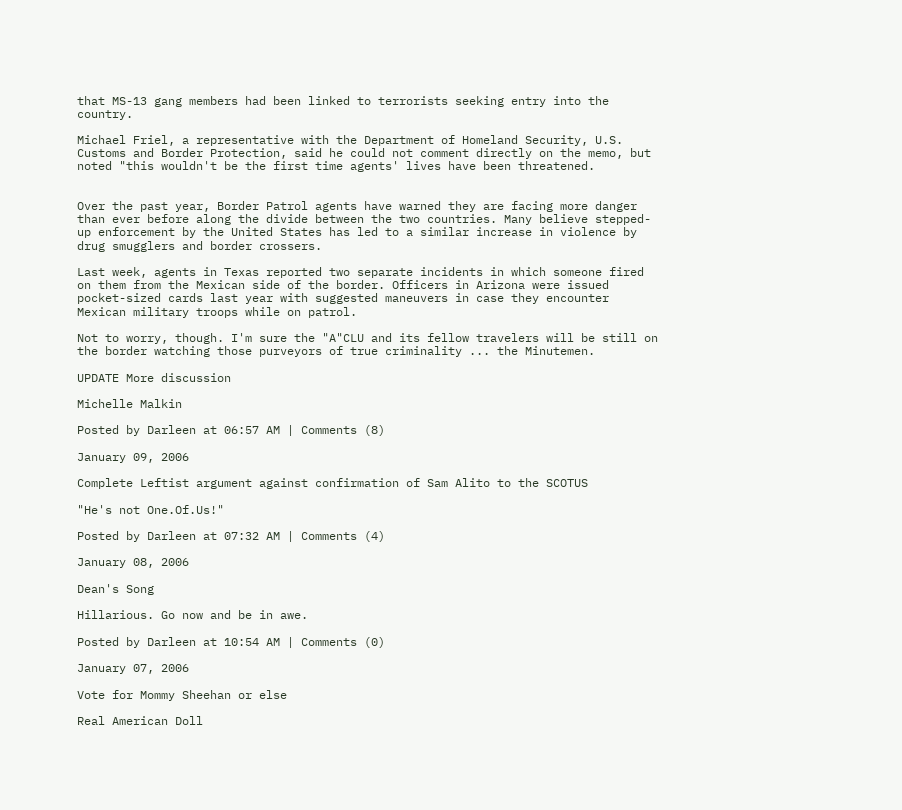that MS-13 gang members had been linked to terrorists seeking entry into the country.

Michael Friel, a representative with the Department of Homeland Security, U.S. Customs and Border Protection, said he could not comment directly on the memo, but noted "this wouldn't be the first time agents' lives have been threatened.


Over the past year, Border Patrol agents have warned they are facing more danger than ever before along the divide between the two countries. Many believe stepped-up enforcement by the United States has led to a similar increase in violence by drug smugglers and border crossers.

Last week, agents in Texas reported two separate incidents in which someone fired on them from the Mexican side of the border. Officers in Arizona were issued pocket-sized cards last year with suggested maneuvers in case they encounter Mexican military troops while on patrol.

Not to worry, though. I'm sure the "A"CLU and its fellow travelers will be still on the border watching those purveyors of true criminality ... the Minutemen.

UPDATE More discussion

Michelle Malkin

Posted by Darleen at 06:57 AM | Comments (8)

January 09, 2006

Complete Leftist argument against confirmation of Sam Alito to the SCOTUS

"He's not One.Of.Us!"

Posted by Darleen at 07:32 AM | Comments (4)

January 08, 2006

Dean's Song

Hillarious. Go now and be in awe.

Posted by Darleen at 10:54 AM | Comments (0)

January 07, 2006

Vote for Mommy Sheehan or else

Real American Doll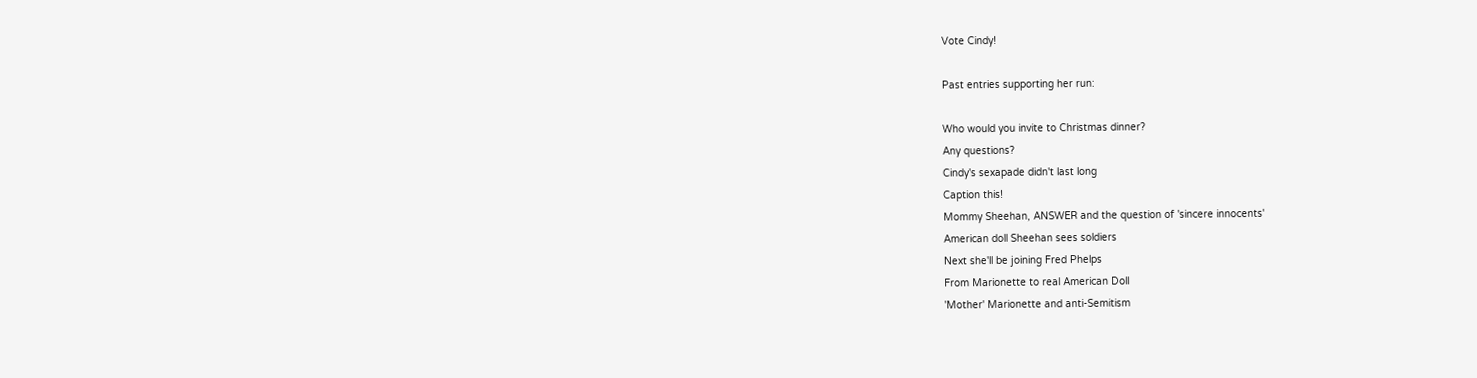Vote Cindy!

Past entries supporting her run:

Who would you invite to Christmas dinner?
Any questions?
Cindy's sexapade didn't last long
Caption this!
Mommy Sheehan, ANSWER and the question of 'sincere innocents'
American doll Sheehan sees soldiers
Next she'll be joining Fred Phelps
From Marionette to real American Doll
'Mother' Marionette and anti-Semitism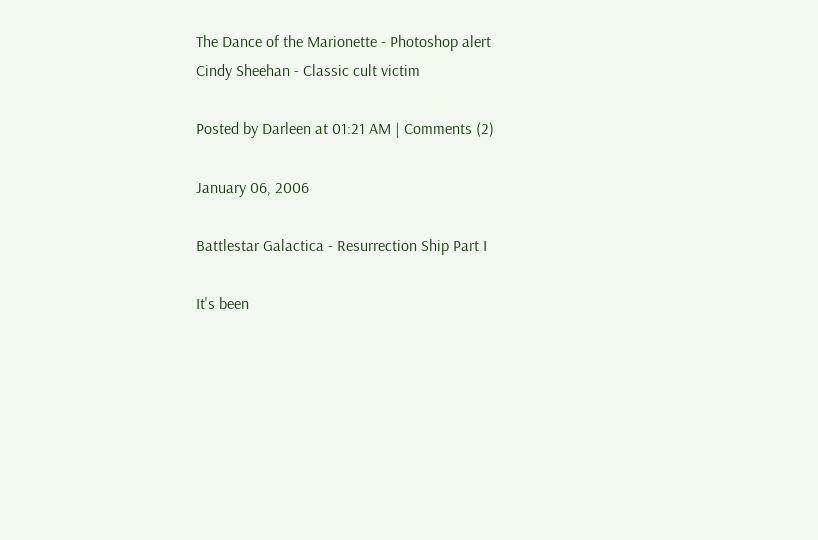The Dance of the Marionette - Photoshop alert
Cindy Sheehan - Classic cult victim

Posted by Darleen at 01:21 AM | Comments (2)

January 06, 2006

Battlestar Galactica - Resurrection Ship Part I

It's been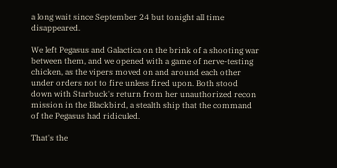a long wait since September 24 but tonight all time disappeared.

We left Pegasus and Galactica on the brink of a shooting war between them, and we opened with a game of nerve-testing chicken, as the vipers moved on and around each other under orders not to fire unless fired upon. Both stood down with Starbuck's return from her unauthorized recon mission in the Blackbird, a stealth ship that the command of the Pegasus had ridiculed.

That's the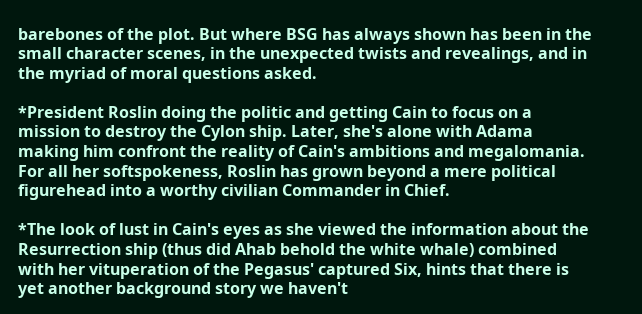barebones of the plot. But where BSG has always shown has been in the small character scenes, in the unexpected twists and revealings, and in the myriad of moral questions asked.

*President Roslin doing the politic and getting Cain to focus on a mission to destroy the Cylon ship. Later, she's alone with Adama making him confront the reality of Cain's ambitions and megalomania. For all her softspokeness, Roslin has grown beyond a mere political figurehead into a worthy civilian Commander in Chief.

*The look of lust in Cain's eyes as she viewed the information about the Resurrection ship (thus did Ahab behold the white whale) combined with her vituperation of the Pegasus' captured Six, hints that there is yet another background story we haven't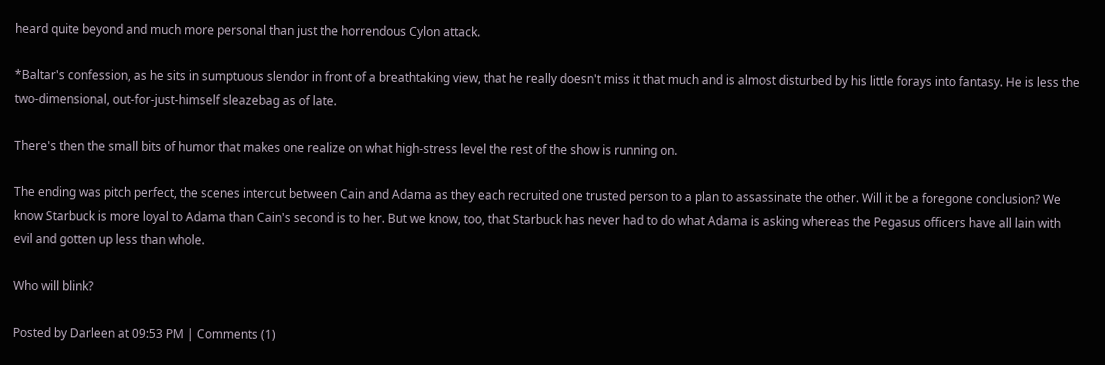heard quite beyond and much more personal than just the horrendous Cylon attack.

*Baltar's confession, as he sits in sumptuous slendor in front of a breathtaking view, that he really doesn't miss it that much and is almost disturbed by his little forays into fantasy. He is less the two-dimensional, out-for-just-himself sleazebag as of late.

There's then the small bits of humor that makes one realize on what high-stress level the rest of the show is running on.

The ending was pitch perfect, the scenes intercut between Cain and Adama as they each recruited one trusted person to a plan to assassinate the other. Will it be a foregone conclusion? We know Starbuck is more loyal to Adama than Cain's second is to her. But we know, too, that Starbuck has never had to do what Adama is asking whereas the Pegasus officers have all lain with evil and gotten up less than whole.

Who will blink?

Posted by Darleen at 09:53 PM | Comments (1)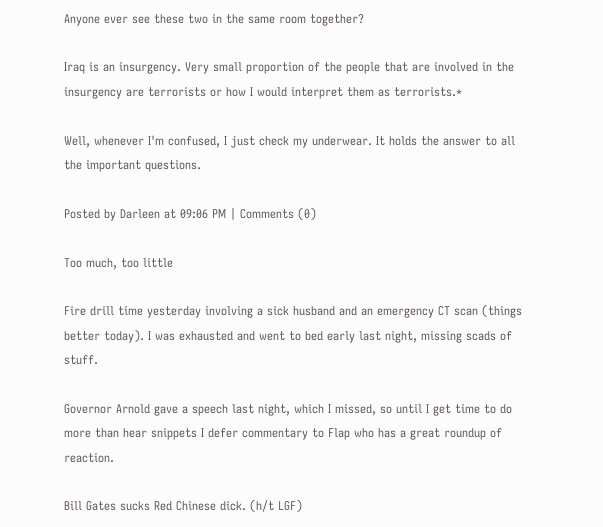Anyone ever see these two in the same room together?

Iraq is an insurgency. Very small proportion of the people that are involved in the insurgency are terrorists or how I would interpret them as terrorists.*

Well, whenever I'm confused, I just check my underwear. It holds the answer to all the important questions.

Posted by Darleen at 09:06 PM | Comments (0)

Too much, too little

Fire drill time yesterday involving a sick husband and an emergency CT scan (things better today). I was exhausted and went to bed early last night, missing scads of stuff.

Governor Arnold gave a speech last night, which I missed, so until I get time to do more than hear snippets I defer commentary to Flap who has a great roundup of reaction.

Bill Gates sucks Red Chinese dick. (h/t LGF)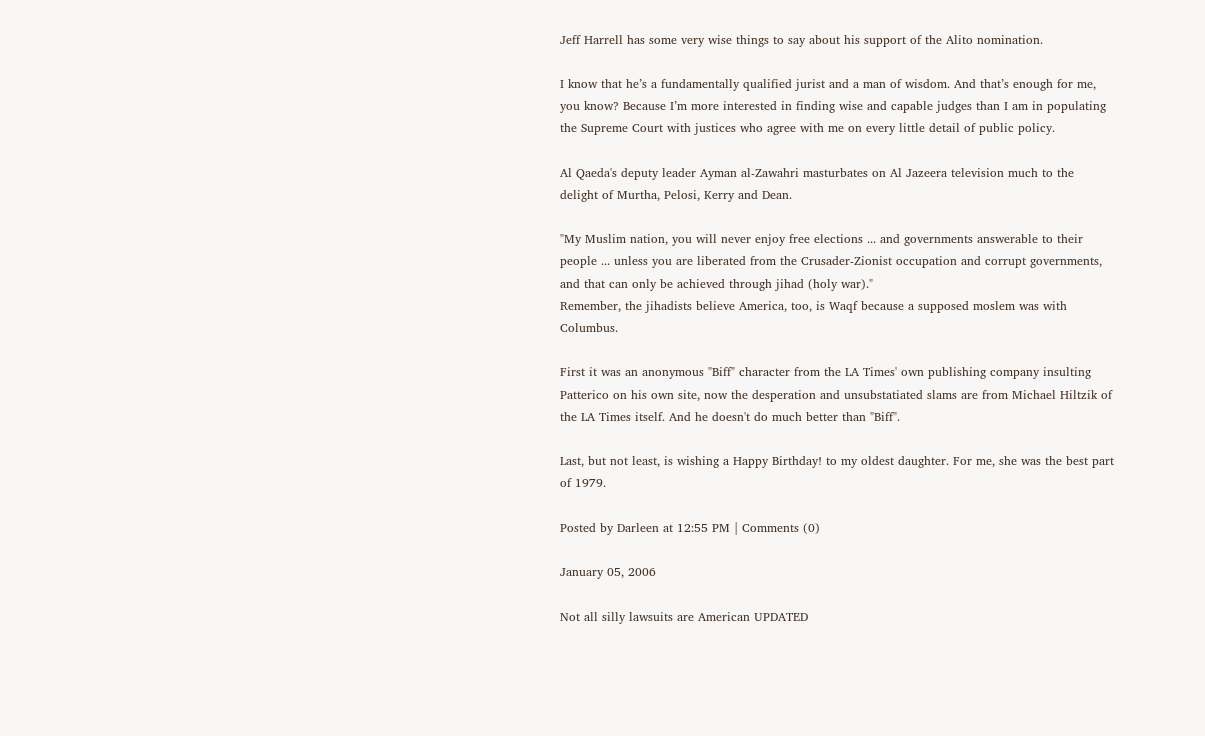Jeff Harrell has some very wise things to say about his support of the Alito nomination.

I know that he’s a fundamentally qualified jurist and a man of wisdom. And that’s enough for me, you know? Because I’m more interested in finding wise and capable judges than I am in populating the Supreme Court with justices who agree with me on every little detail of public policy.

Al Qaeda's deputy leader Ayman al-Zawahri masturbates on Al Jazeera television much to the delight of Murtha, Pelosi, Kerry and Dean.

"My Muslim nation, you will never enjoy free elections ... and governments answerable to their people ... unless you are liberated from the Crusader-Zionist occupation and corrupt governments, and that can only be achieved through jihad (holy war)."
Remember, the jihadists believe America, too, is Waqf because a supposed moslem was with Columbus.

First it was an anonymous "Biff" character from the LA Times' own publishing company insulting Patterico on his own site, now the desperation and unsubstatiated slams are from Michael Hiltzik of the LA Times itself. And he doesn't do much better than "Biff".

Last, but not least, is wishing a Happy Birthday! to my oldest daughter. For me, she was the best part of 1979.

Posted by Darleen at 12:55 PM | Comments (0)

January 05, 2006

Not all silly lawsuits are American UPDATED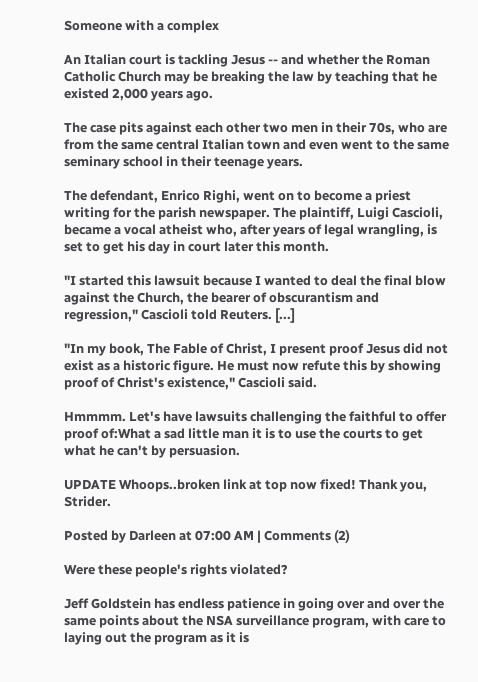Someone with a complex

An Italian court is tackling Jesus -- and whether the Roman Catholic Church may be breaking the law by teaching that he existed 2,000 years ago.

The case pits against each other two men in their 70s, who are from the same central Italian town and even went to the same seminary school in their teenage years.

The defendant, Enrico Righi, went on to become a priest writing for the parish newspaper. The plaintiff, Luigi Cascioli, became a vocal atheist who, after years of legal wrangling, is set to get his day in court later this month.

"I started this lawsuit because I wanted to deal the final blow against the Church, the bearer of obscurantism and regression," Cascioli told Reuters. [...]

"In my book, The Fable of Christ, I present proof Jesus did not exist as a historic figure. He must now refute this by showing proof of Christ's existence," Cascioli said.

Hmmmm. Let's have lawsuits challenging the faithful to offer proof of:What a sad little man it is to use the courts to get what he can't by persuasion.

UPDATE Whoops..broken link at top now fixed! Thank you, Strider.

Posted by Darleen at 07:00 AM | Comments (2)

Were these people's rights violated?

Jeff Goldstein has endless patience in going over and over the same points about the NSA surveillance program, with care to laying out the program as it is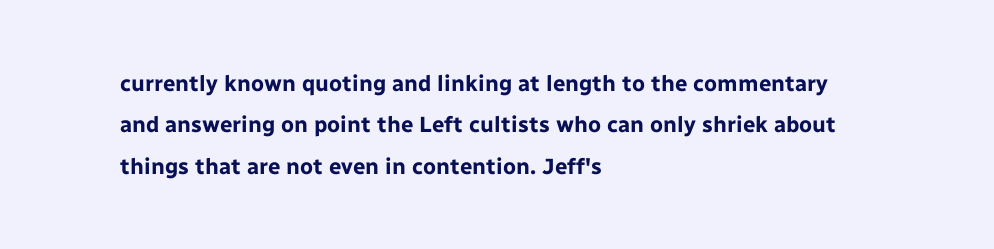currently known quoting and linking at length to the commentary and answering on point the Left cultists who can only shriek about things that are not even in contention. Jeff's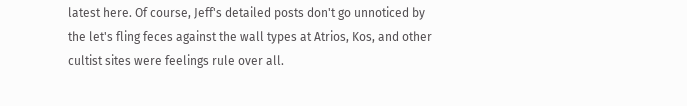latest here. Of course, Jeff's detailed posts don't go unnoticed by the let's fling feces against the wall types at Atrios, Kos, and other cultist sites were feelings rule over all.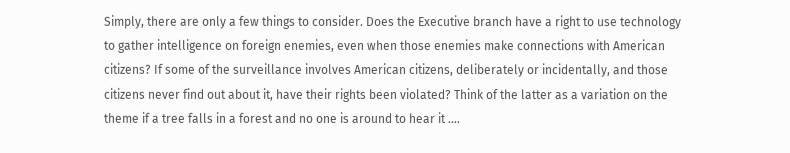Simply, there are only a few things to consider. Does the Executive branch have a right to use technology to gather intelligence on foreign enemies, even when those enemies make connections with American citizens? If some of the surveillance involves American citizens, deliberately or incidentally, and those citizens never find out about it, have their rights been violated? Think of the latter as a variation on the theme if a tree falls in a forest and no one is around to hear it ....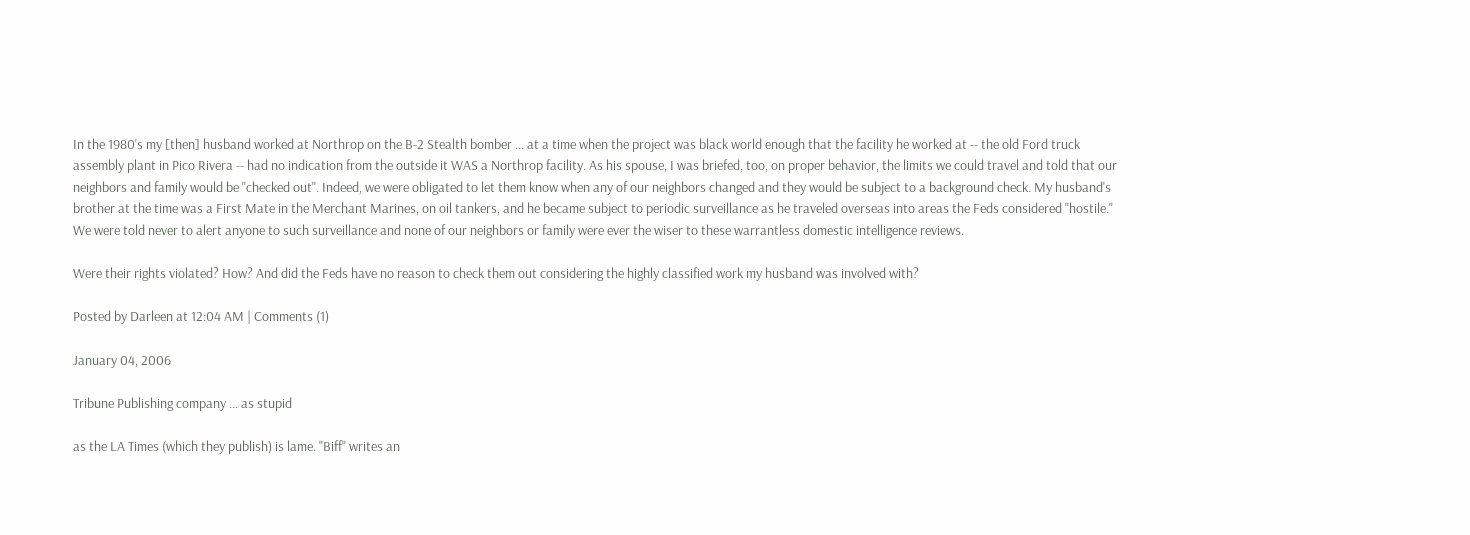In the 1980's my [then] husband worked at Northrop on the B-2 Stealth bomber ... at a time when the project was black world enough that the facility he worked at -- the old Ford truck assembly plant in Pico Rivera -- had no indication from the outside it WAS a Northrop facility. As his spouse, I was briefed, too, on proper behavior, the limits we could travel and told that our neighbors and family would be "checked out". Indeed, we were obligated to let them know when any of our neighbors changed and they would be subject to a background check. My husband's brother at the time was a First Mate in the Merchant Marines, on oil tankers, and he became subject to periodic surveillance as he traveled overseas into areas the Feds considered "hostile." We were told never to alert anyone to such surveillance and none of our neighbors or family were ever the wiser to these warrantless domestic intelligence reviews.

Were their rights violated? How? And did the Feds have no reason to check them out considering the highly classified work my husband was involved with?

Posted by Darleen at 12:04 AM | Comments (1)

January 04, 2006

Tribune Publishing company ... as stupid

as the LA Times (which they publish) is lame. "Biff" writes an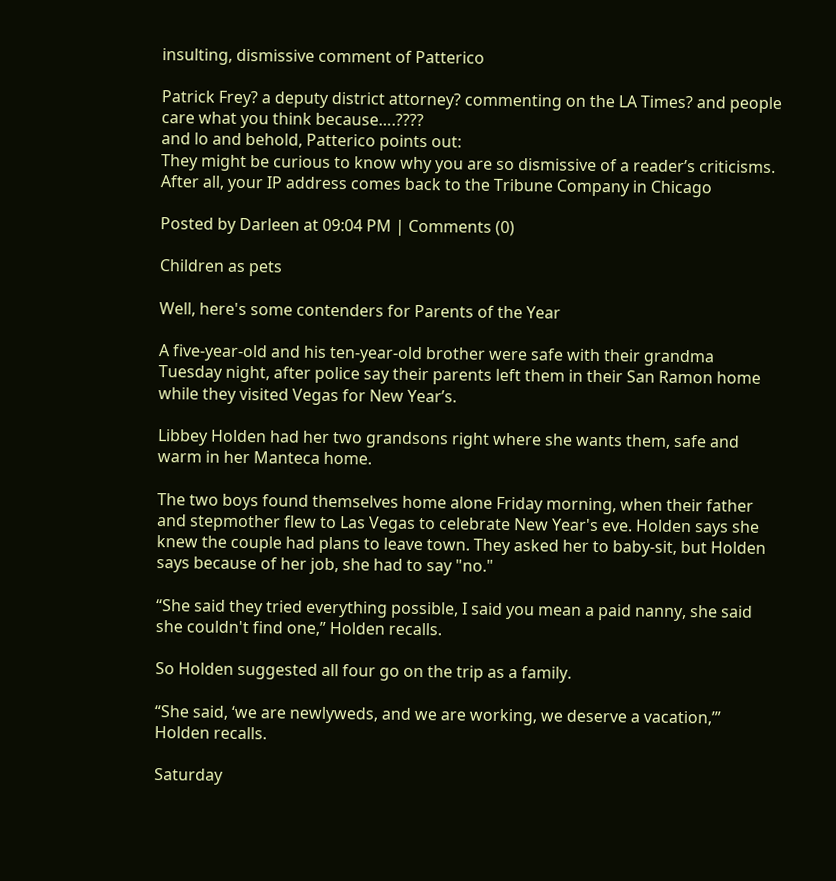insulting, dismissive comment of Patterico

Patrick Frey? a deputy district attorney? commenting on the LA Times? and people care what you think because….????
and lo and behold, Patterico points out:
They might be curious to know why you are so dismissive of a reader’s criticisms. After all, your IP address comes back to the Tribune Company in Chicago

Posted by Darleen at 09:04 PM | Comments (0)

Children as pets

Well, here's some contenders for Parents of the Year

A five-year-old and his ten-year-old brother were safe with their grandma Tuesday night, after police say their parents left them in their San Ramon home while they visited Vegas for New Year’s.

Libbey Holden had her two grandsons right where she wants them, safe and warm in her Manteca home.

The two boys found themselves home alone Friday morning, when their father and stepmother flew to Las Vegas to celebrate New Year's eve. Holden says she knew the couple had plans to leave town. They asked her to baby-sit, but Holden says because of her job, she had to say "no."

“She said they tried everything possible, I said you mean a paid nanny, she said she couldn't find one,” Holden recalls.

So Holden suggested all four go on the trip as a family.

“She said, ‘we are newlyweds, and we are working, we deserve a vacation,’” Holden recalls.

Saturday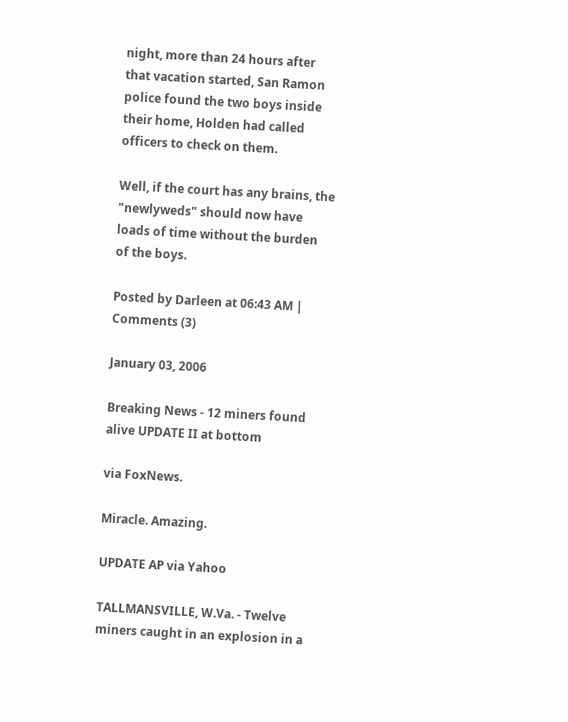night, more than 24 hours after that vacation started, San Ramon police found the two boys inside their home, Holden had called officers to check on them.

Well, if the court has any brains, the "newlyweds" should now have loads of time without the burden of the boys.

Posted by Darleen at 06:43 AM | Comments (3)

January 03, 2006

Breaking News - 12 miners found alive UPDATE II at bottom

via FoxNews.

Miracle. Amazing.

UPDATE AP via Yahoo

TALLMANSVILLE, W.Va. - Twelve miners caught in an explosion in a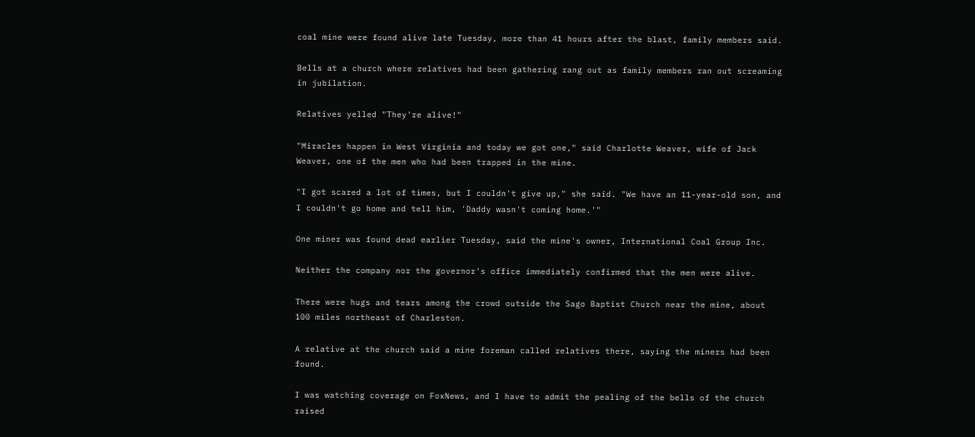coal mine were found alive late Tuesday, more than 41 hours after the blast, family members said.

Bells at a church where relatives had been gathering rang out as family members ran out screaming in jubilation.

Relatives yelled "They're alive!"

"Miracles happen in West Virginia and today we got one," said Charlotte Weaver, wife of Jack Weaver, one of the men who had been trapped in the mine.

"I got scared a lot of times, but I couldn't give up," she said. "We have an 11-year-old son, and I couldn't go home and tell him, 'Daddy wasn't coming home.'"

One miner was found dead earlier Tuesday, said the mine's owner, International Coal Group Inc.

Neither the company nor the governor's office immediately confirmed that the men were alive.

There were hugs and tears among the crowd outside the Sago Baptist Church near the mine, about 100 miles northeast of Charleston.

A relative at the church said a mine foreman called relatives there, saying the miners had been found.

I was watching coverage on FoxNews, and I have to admit the pealing of the bells of the church raised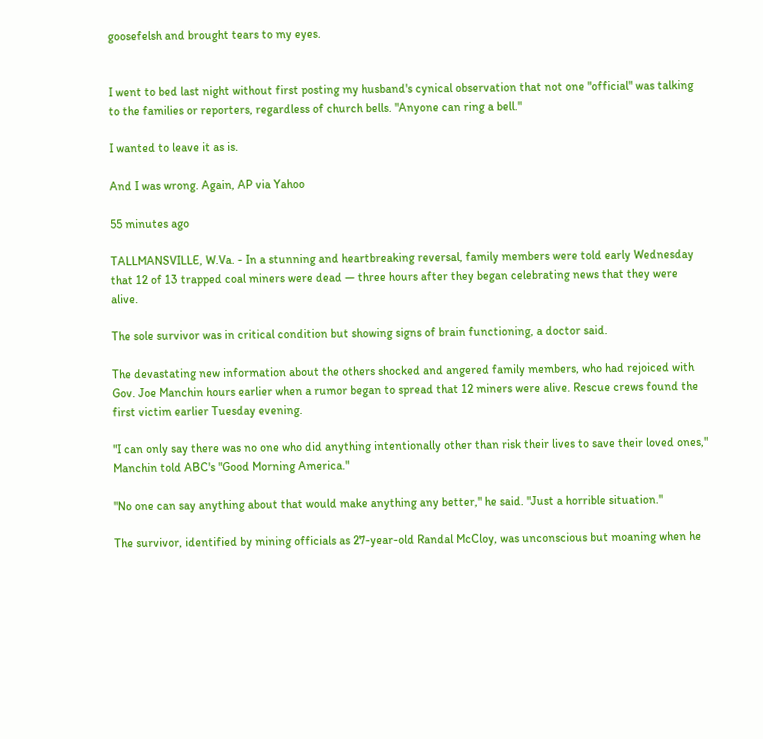goosefelsh and brought tears to my eyes.


I went to bed last night without first posting my husband's cynical observation that not one "official" was talking to the families or reporters, regardless of church bells. "Anyone can ring a bell."

I wanted to leave it as is.

And I was wrong. Again, AP via Yahoo

55 minutes ago

TALLMANSVILLE, W.Va. - In a stunning and heartbreaking reversal, family members were told early Wednesday that 12 of 13 trapped coal miners were dead — three hours after they began celebrating news that they were alive.

The sole survivor was in critical condition but showing signs of brain functioning, a doctor said.

The devastating new information about the others shocked and angered family members, who had rejoiced with Gov. Joe Manchin hours earlier when a rumor began to spread that 12 miners were alive. Rescue crews found the first victim earlier Tuesday evening.

"I can only say there was no one who did anything intentionally other than risk their lives to save their loved ones," Manchin told ABC's "Good Morning America."

"No one can say anything about that would make anything any better," he said. "Just a horrible situation."

The survivor, identified by mining officials as 27-year-old Randal McCloy, was unconscious but moaning when he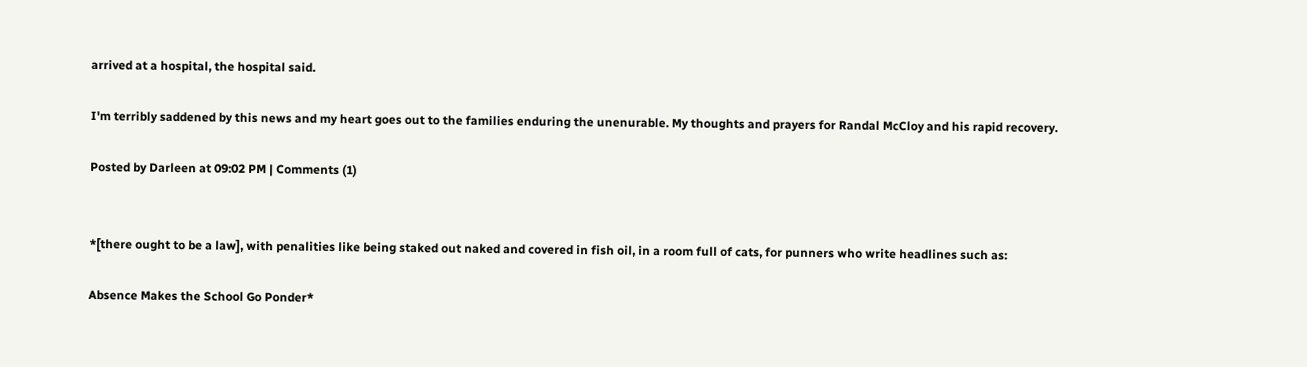arrived at a hospital, the hospital said.

I'm terribly saddened by this news and my heart goes out to the families enduring the unenurable. My thoughts and prayers for Randal McCloy and his rapid recovery.

Posted by Darleen at 09:02 PM | Comments (1)


*[there ought to be a law], with penalities like being staked out naked and covered in fish oil, in a room full of cats, for punners who write headlines such as:

Absence Makes the School Go Ponder*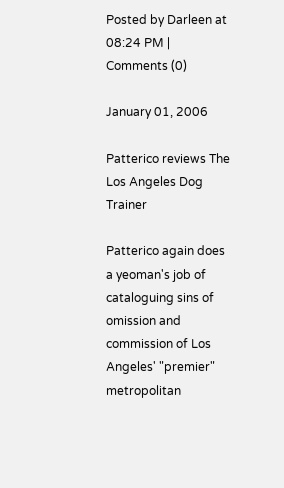Posted by Darleen at 08:24 PM | Comments (0)

January 01, 2006

Patterico reviews The Los Angeles Dog Trainer

Patterico again does a yeoman's job of cataloguing sins of omission and commission of Los Angeles' "premier" metropolitan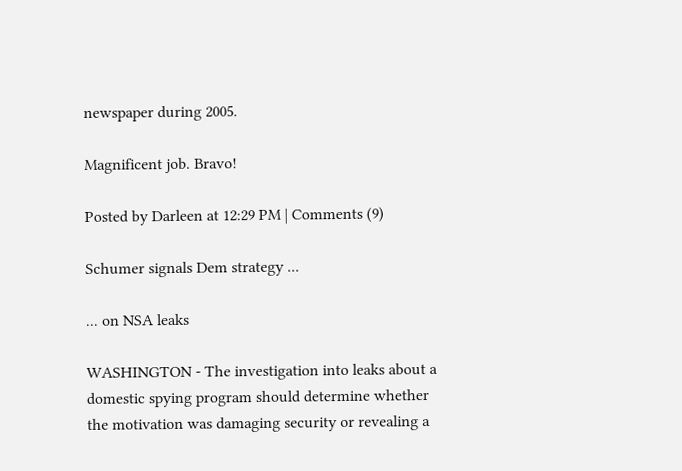newspaper during 2005.

Magnificent job. Bravo!

Posted by Darleen at 12:29 PM | Comments (9)

Schumer signals Dem strategy ...

... on NSA leaks

WASHINGTON - The investigation into leaks about a domestic spying program should determine whether the motivation was damaging security or revealing a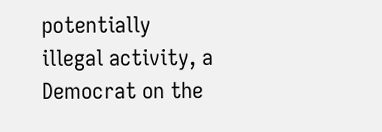potentially illegal activity, a Democrat on the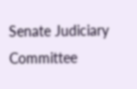Senate Judiciary Committee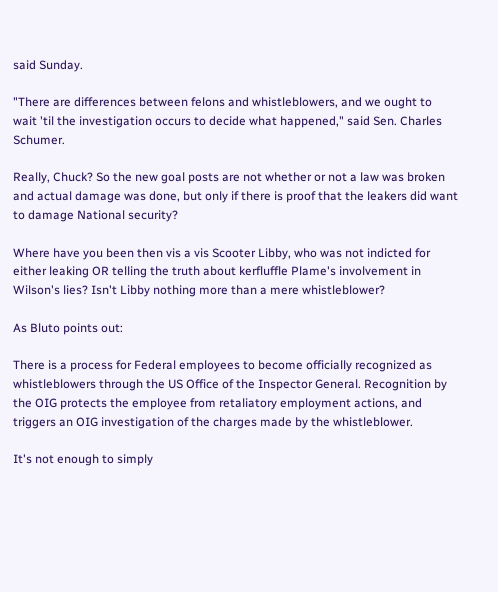said Sunday.

"There are differences between felons and whistleblowers, and we ought to wait 'til the investigation occurs to decide what happened," said Sen. Charles Schumer.

Really, Chuck? So the new goal posts are not whether or not a law was broken and actual damage was done, but only if there is proof that the leakers did want to damage National security?

Where have you been then vis a vis Scooter Libby, who was not indicted for either leaking OR telling the truth about kerfluffle Plame's involvement in Wilson's lies? Isn't Libby nothing more than a mere whistleblower?

As Bluto points out:

There is a process for Federal employees to become officially recognized as whistleblowers through the US Office of the Inspector General. Recognition by the OIG protects the employee from retaliatory employment actions, and triggers an OIG investigation of the charges made by the whistleblower.

It's not enough to simply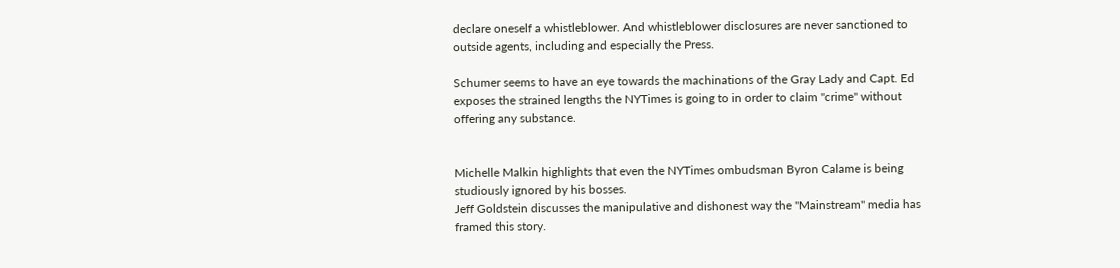declare oneself a whistleblower. And whistleblower disclosures are never sanctioned to outside agents, including and especially the Press.

Schumer seems to have an eye towards the machinations of the Gray Lady and Capt. Ed exposes the strained lengths the NYTimes is going to in order to claim "crime" without offering any substance.


Michelle Malkin highlights that even the NYTimes ombudsman Byron Calame is being studiously ignored by his bosses.
Jeff Goldstein discusses the manipulative and dishonest way the "Mainstream" media has framed this story.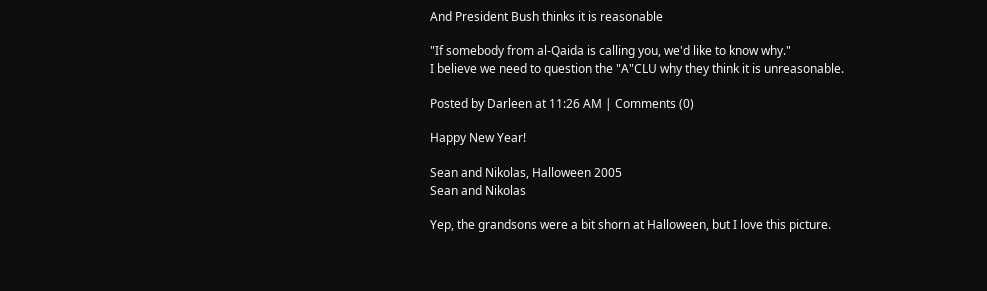And President Bush thinks it is reasonable

"If somebody from al-Qaida is calling you, we'd like to know why."
I believe we need to question the "A"CLU why they think it is unreasonable.

Posted by Darleen at 11:26 AM | Comments (0)

Happy New Year!

Sean and Nikolas, Halloween 2005
Sean and Nikolas

Yep, the grandsons were a bit shorn at Halloween, but I love this picture.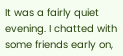It was a fairly quiet evening. I chatted with some friends early on,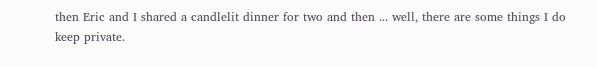then Eric and I shared a candlelit dinner for two and then ... well, there are some things I do keep private.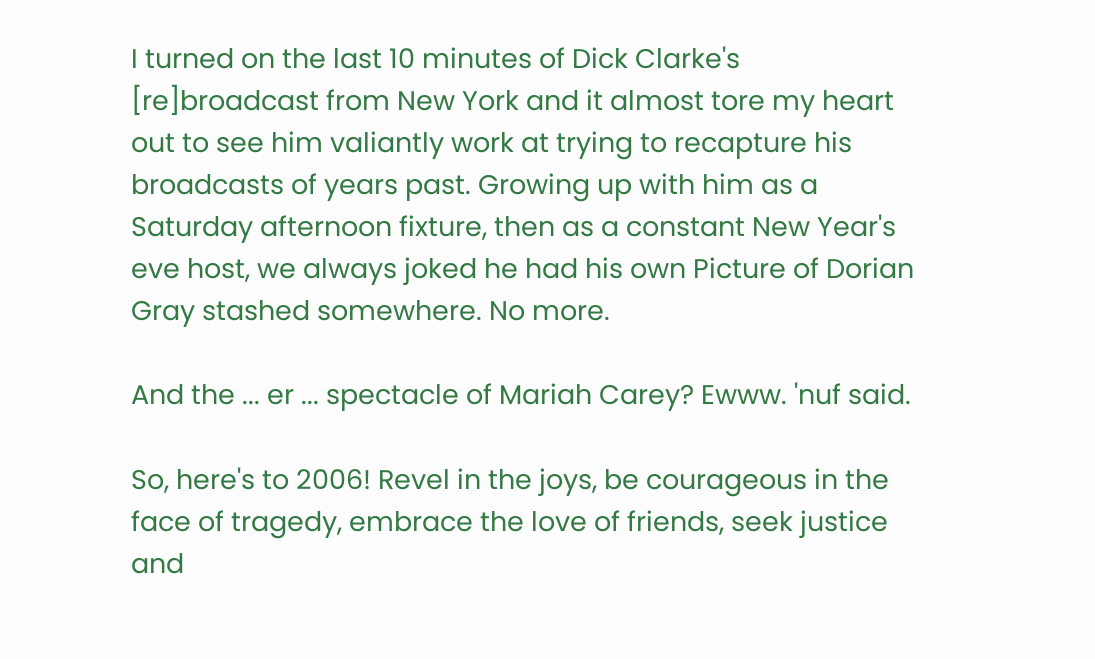I turned on the last 10 minutes of Dick Clarke's [re]broadcast from New York and it almost tore my heart out to see him valiantly work at trying to recapture his broadcasts of years past. Growing up with him as a Saturday afternoon fixture, then as a constant New Year's eve host, we always joked he had his own Picture of Dorian Gray stashed somewhere. No more.

And the ... er ... spectacle of Mariah Carey? Ewww. 'nuf said.

So, here's to 2006! Revel in the joys, be courageous in the face of tragedy, embrace the love of friends, seek justice and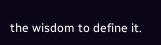the wisdom to define it.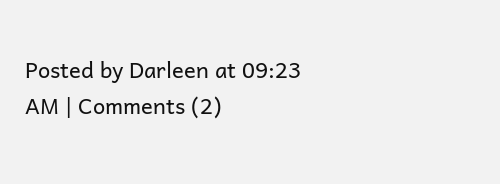Posted by Darleen at 09:23 AM | Comments (2)